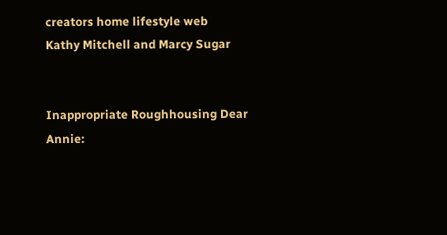creators home lifestyle web
Kathy Mitchell and Marcy Sugar


Inappropriate Roughhousing Dear Annie: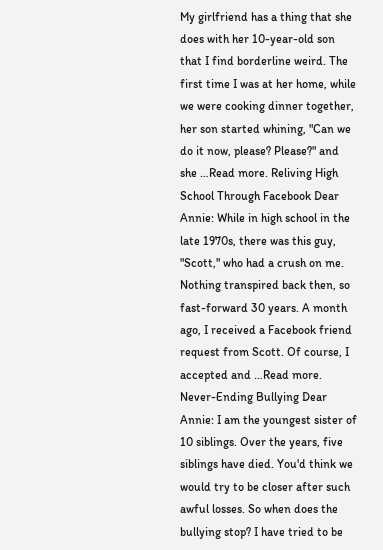My girlfriend has a thing that she does with her 10-year-old son that I find borderline weird. The first time I was at her home, while we were cooking dinner together, her son started whining, "Can we do it now, please? Please?" and she …Read more. Reliving High School Through Facebook Dear Annie: While in high school in the late 1970s, there was this guy, "Scott," who had a crush on me. Nothing transpired back then, so fast-forward 30 years. A month ago, I received a Facebook friend request from Scott. Of course, I accepted and …Read more. Never-Ending Bullying Dear Annie: I am the youngest sister of 10 siblings. Over the years, five siblings have died. You'd think we would try to be closer after such awful losses. So when does the bullying stop? I have tried to be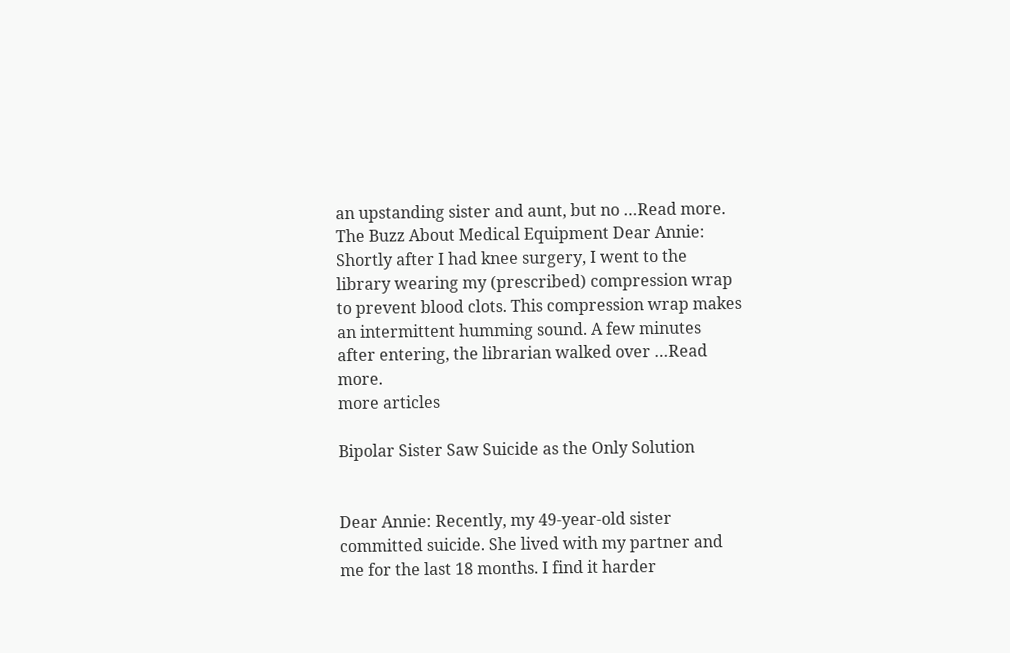an upstanding sister and aunt, but no …Read more. The Buzz About Medical Equipment Dear Annie: Shortly after I had knee surgery, I went to the library wearing my (prescribed) compression wrap to prevent blood clots. This compression wrap makes an intermittent humming sound. A few minutes after entering, the librarian walked over …Read more.
more articles

Bipolar Sister Saw Suicide as the Only Solution


Dear Annie: Recently, my 49-year-old sister committed suicide. She lived with my partner and me for the last 18 months. I find it harder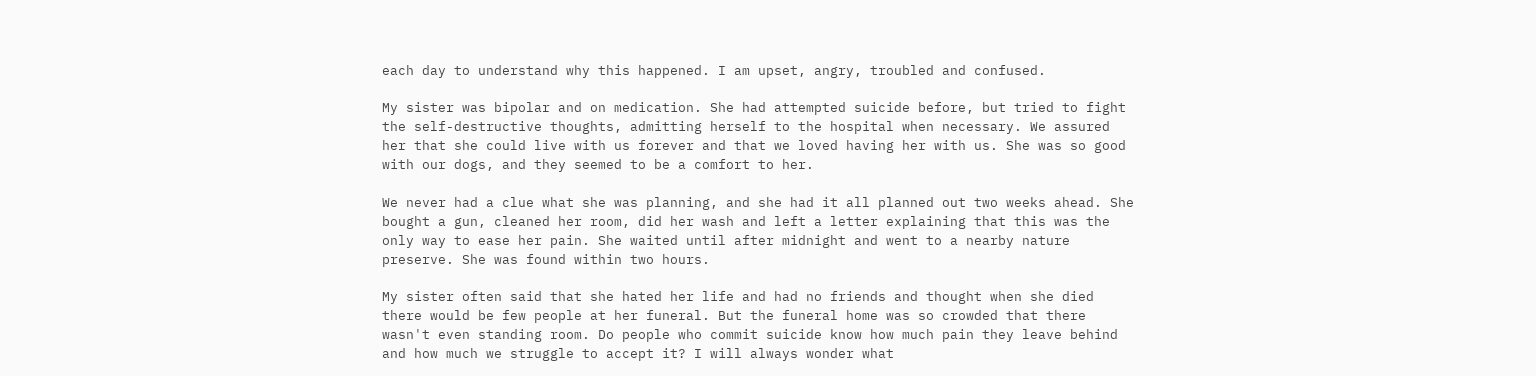each day to understand why this happened. I am upset, angry, troubled and confused.

My sister was bipolar and on medication. She had attempted suicide before, but tried to fight the self-destructive thoughts, admitting herself to the hospital when necessary. We assured her that she could live with us forever and that we loved having her with us. She was so good with our dogs, and they seemed to be a comfort to her.

We never had a clue what she was planning, and she had it all planned out two weeks ahead. She bought a gun, cleaned her room, did her wash and left a letter explaining that this was the only way to ease her pain. She waited until after midnight and went to a nearby nature preserve. She was found within two hours.

My sister often said that she hated her life and had no friends and thought when she died there would be few people at her funeral. But the funeral home was so crowded that there wasn't even standing room. Do people who commit suicide know how much pain they leave behind and how much we struggle to accept it? I will always wonder what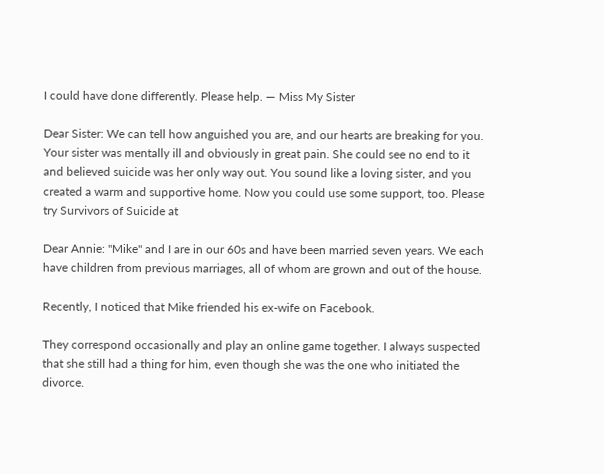I could have done differently. Please help. — Miss My Sister

Dear Sister: We can tell how anguished you are, and our hearts are breaking for you. Your sister was mentally ill and obviously in great pain. She could see no end to it and believed suicide was her only way out. You sound like a loving sister, and you created a warm and supportive home. Now you could use some support, too. Please try Survivors of Suicide at

Dear Annie: "Mike" and I are in our 60s and have been married seven years. We each have children from previous marriages, all of whom are grown and out of the house.

Recently, I noticed that Mike friended his ex-wife on Facebook.

They correspond occasionally and play an online game together. I always suspected that she still had a thing for him, even though she was the one who initiated the divorce.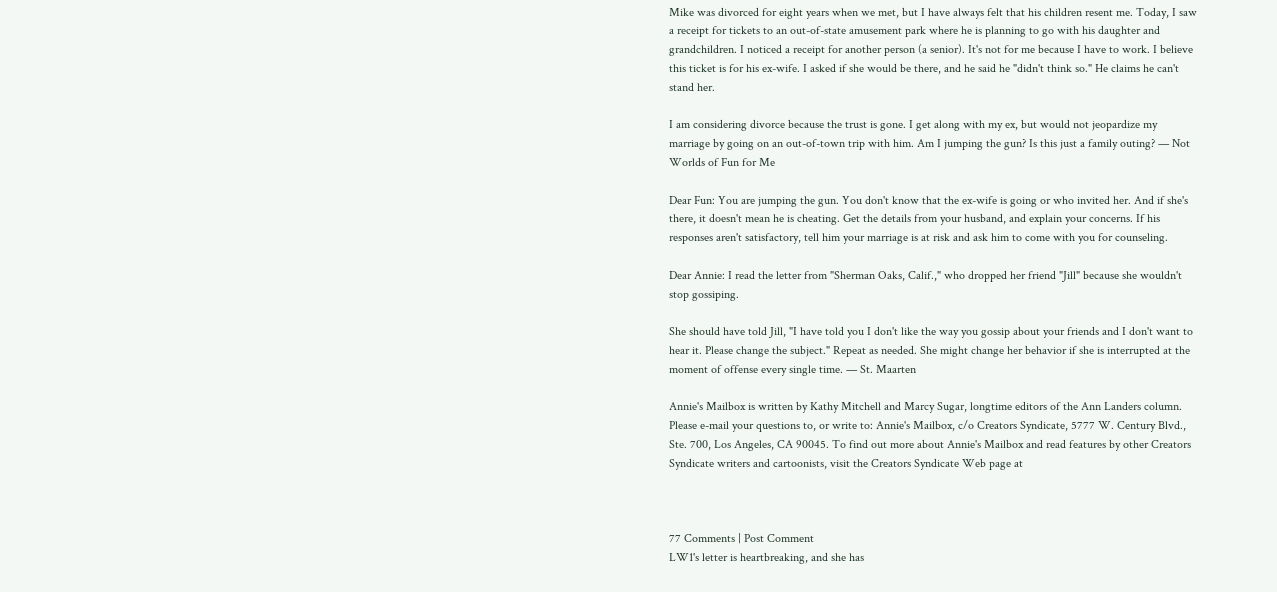Mike was divorced for eight years when we met, but I have always felt that his children resent me. Today, I saw a receipt for tickets to an out-of-state amusement park where he is planning to go with his daughter and grandchildren. I noticed a receipt for another person (a senior). It's not for me because I have to work. I believe this ticket is for his ex-wife. I asked if she would be there, and he said he "didn't think so." He claims he can't stand her.

I am considering divorce because the trust is gone. I get along with my ex, but would not jeopardize my marriage by going on an out-of-town trip with him. Am I jumping the gun? Is this just a family outing? — Not Worlds of Fun for Me

Dear Fun: You are jumping the gun. You don't know that the ex-wife is going or who invited her. And if she's there, it doesn't mean he is cheating. Get the details from your husband, and explain your concerns. If his responses aren't satisfactory, tell him your marriage is at risk and ask him to come with you for counseling.

Dear Annie: I read the letter from "Sherman Oaks, Calif.," who dropped her friend "Jill" because she wouldn't stop gossiping.

She should have told Jill, "I have told you I don't like the way you gossip about your friends and I don't want to hear it. Please change the subject." Repeat as needed. She might change her behavior if she is interrupted at the moment of offense every single time. — St. Maarten

Annie's Mailbox is written by Kathy Mitchell and Marcy Sugar, longtime editors of the Ann Landers column. Please e-mail your questions to, or write to: Annie's Mailbox, c/o Creators Syndicate, 5777 W. Century Blvd., Ste. 700, Los Angeles, CA 90045. To find out more about Annie's Mailbox and read features by other Creators Syndicate writers and cartoonists, visit the Creators Syndicate Web page at



77 Comments | Post Comment
LW1's letter is heartbreaking, and she has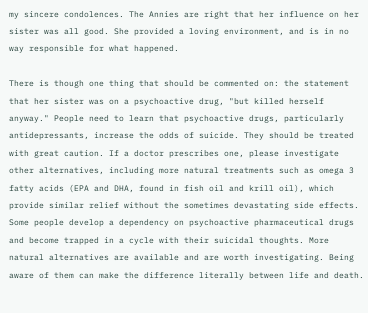my sincere condolences. The Annies are right that her influence on her sister was all good. She provided a loving environment, and is in no way responsible for what happened.

There is though one thing that should be commented on: the statement that her sister was on a psychoactive drug, "but killed herself anyway." People need to learn that psychoactive drugs, particularly antidepressants, increase the odds of suicide. They should be treated with great caution. If a doctor prescribes one, please investigate other alternatives, including more natural treatments such as omega 3 fatty acids (EPA and DHA, found in fish oil and krill oil), which provide similar relief without the sometimes devastating side effects. Some people develop a dependency on psychoactive pharmaceutical drugs and become trapped in a cycle with their suicidal thoughts. More natural alternatives are available and are worth investigating. Being aware of them can make the difference literally between life and death.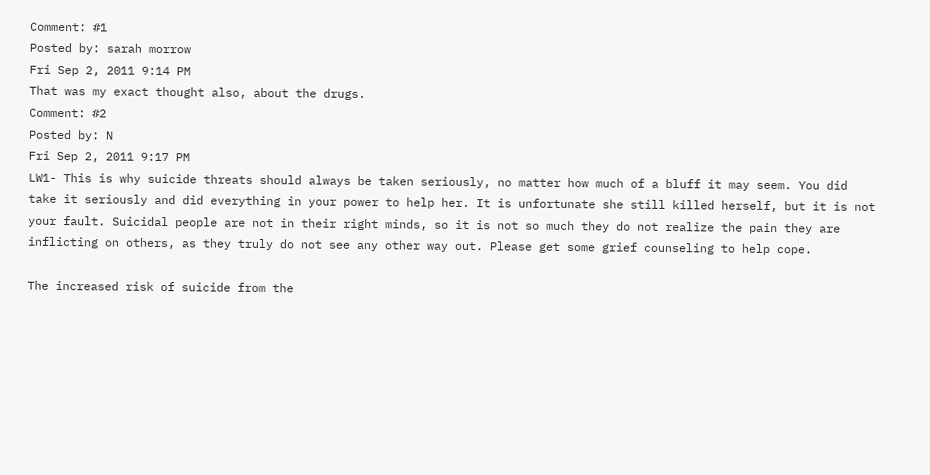Comment: #1
Posted by: sarah morrow
Fri Sep 2, 2011 9:14 PM
That was my exact thought also, about the drugs.
Comment: #2
Posted by: N
Fri Sep 2, 2011 9:17 PM
LW1- This is why suicide threats should always be taken seriously, no matter how much of a bluff it may seem. You did take it seriously and did everything in your power to help her. It is unfortunate she still killed herself, but it is not your fault. Suicidal people are not in their right minds, so it is not so much they do not realize the pain they are inflicting on others, as they truly do not see any other way out. Please get some grief counseling to help cope.

The increased risk of suicide from the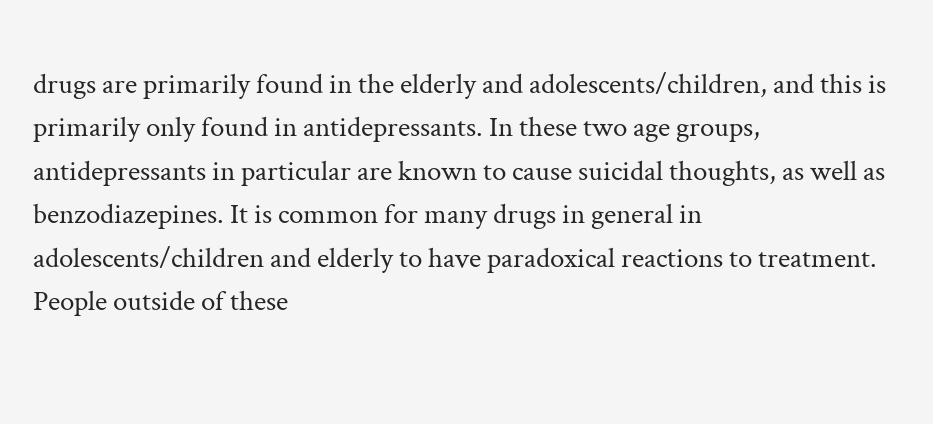drugs are primarily found in the elderly and adolescents/children, and this is primarily only found in antidepressants. In these two age groups, antidepressants in particular are known to cause suicidal thoughts, as well as benzodiazepines. It is common for many drugs in general in adolescents/children and elderly to have paradoxical reactions to treatment. People outside of these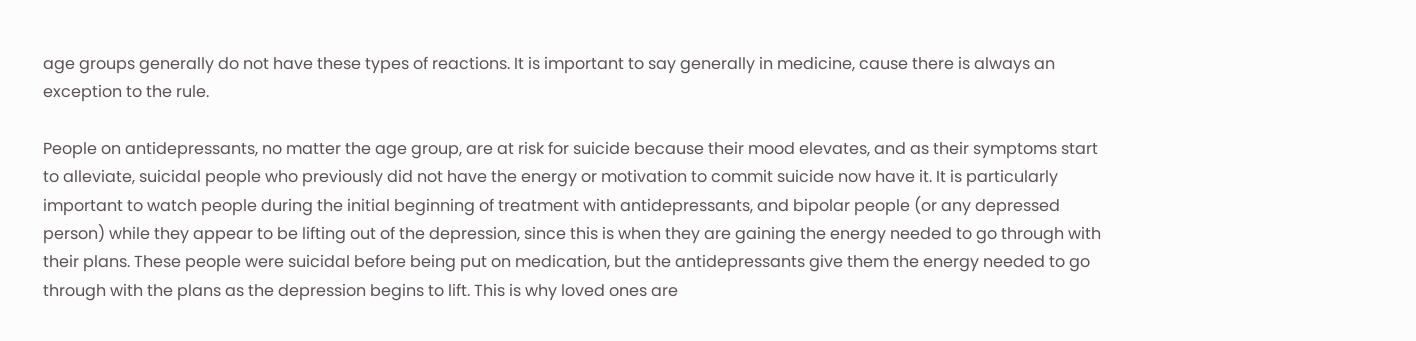age groups generally do not have these types of reactions. It is important to say generally in medicine, cause there is always an exception to the rule.

People on antidepressants, no matter the age group, are at risk for suicide because their mood elevates, and as their symptoms start to alleviate, suicidal people who previously did not have the energy or motivation to commit suicide now have it. It is particularly important to watch people during the initial beginning of treatment with antidepressants, and bipolar people (or any depressed person) while they appear to be lifting out of the depression, since this is when they are gaining the energy needed to go through with their plans. These people were suicidal before being put on medication, but the antidepressants give them the energy needed to go through with the plans as the depression begins to lift. This is why loved ones are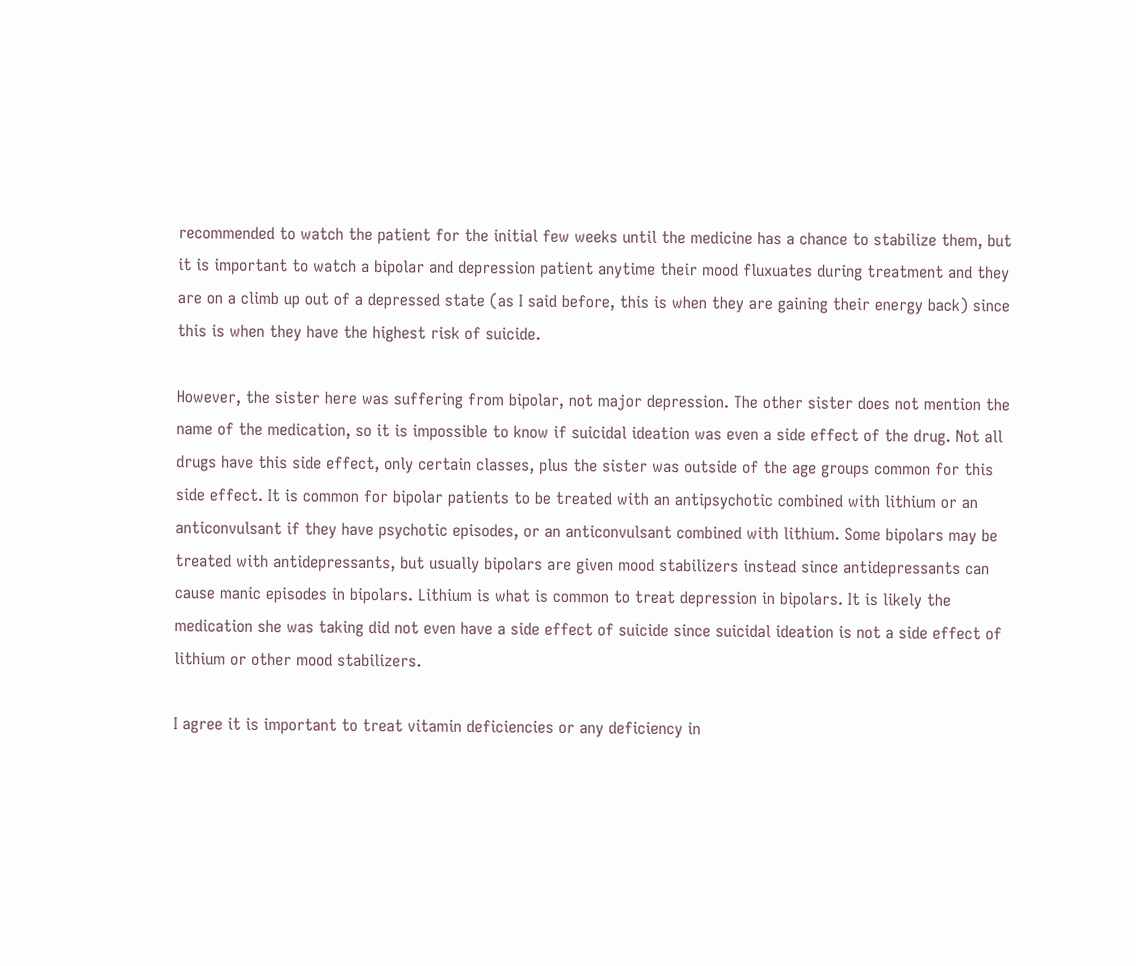recommended to watch the patient for the initial few weeks until the medicine has a chance to stabilize them, but it is important to watch a bipolar and depression patient anytime their mood fluxuates during treatment and they are on a climb up out of a depressed state (as I said before, this is when they are gaining their energy back) since this is when they have the highest risk of suicide.

However, the sister here was suffering from bipolar, not major depression. The other sister does not mention the name of the medication, so it is impossible to know if suicidal ideation was even a side effect of the drug. Not all drugs have this side effect, only certain classes, plus the sister was outside of the age groups common for this side effect. It is common for bipolar patients to be treated with an antipsychotic combined with lithium or an anticonvulsant if they have psychotic episodes, or an anticonvulsant combined with lithium. Some bipolars may be treated with antidepressants, but usually bipolars are given mood stabilizers instead since antidepressants can cause manic episodes in bipolars. Lithium is what is common to treat depression in bipolars. It is likely the medication she was taking did not even have a side effect of suicide since suicidal ideation is not a side effect of lithium or other mood stabilizers.

I agree it is important to treat vitamin deficiencies or any deficiency in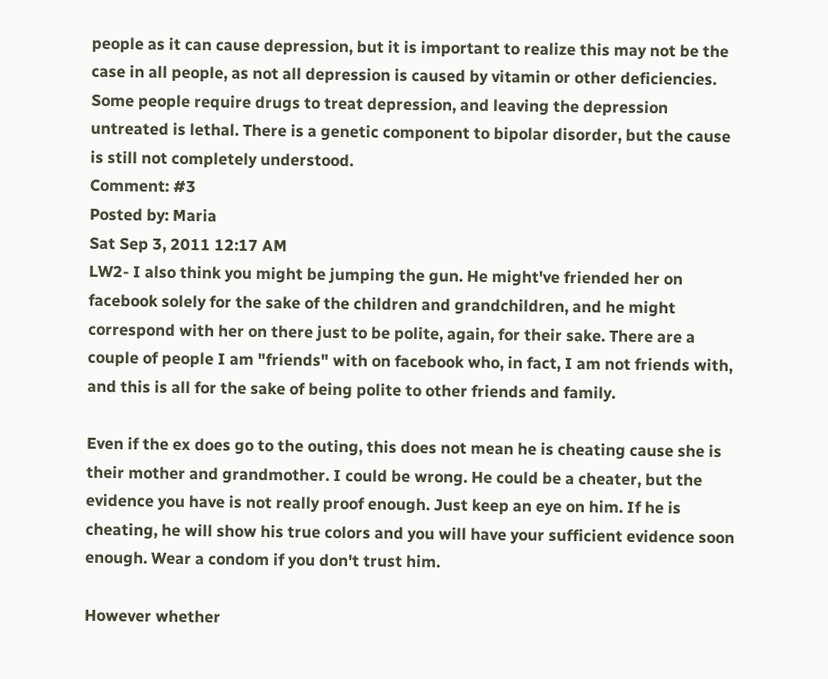people as it can cause depression, but it is important to realize this may not be the case in all people, as not all depression is caused by vitamin or other deficiencies. Some people require drugs to treat depression, and leaving the depression untreated is lethal. There is a genetic component to bipolar disorder, but the cause is still not completely understood.
Comment: #3
Posted by: Maria
Sat Sep 3, 2011 12:17 AM
LW2- I also think you might be jumping the gun. He might've friended her on facebook solely for the sake of the children and grandchildren, and he might correspond with her on there just to be polite, again, for their sake. There are a couple of people I am "friends" with on facebook who, in fact, I am not friends with, and this is all for the sake of being polite to other friends and family.

Even if the ex does go to the outing, this does not mean he is cheating cause she is their mother and grandmother. I could be wrong. He could be a cheater, but the evidence you have is not really proof enough. Just keep an eye on him. If he is cheating, he will show his true colors and you will have your sufficient evidence soon enough. Wear a condom if you don't trust him.

However whether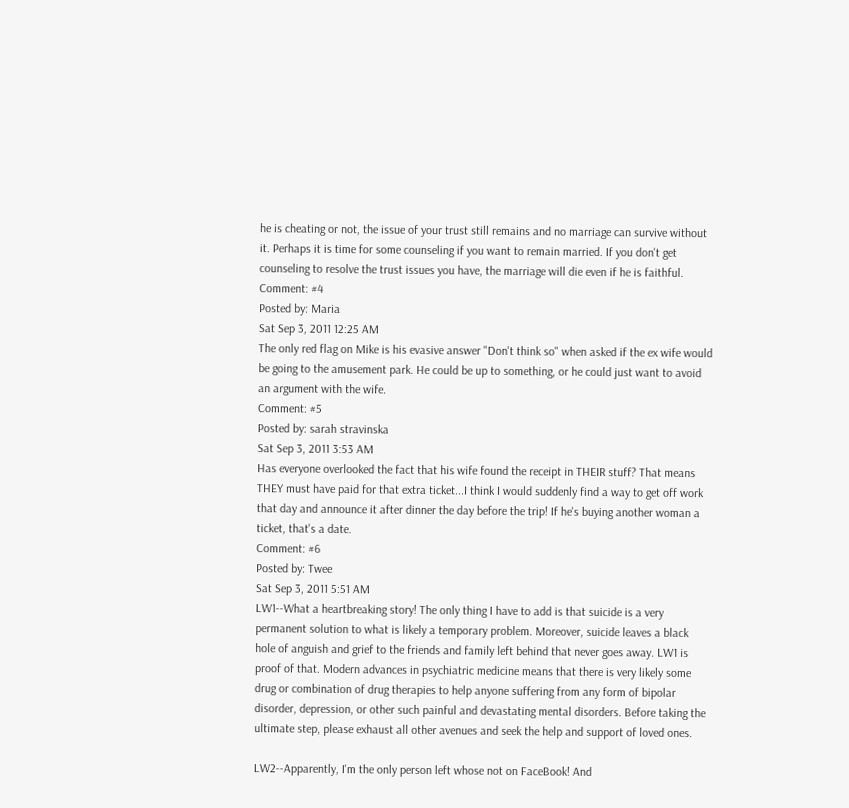he is cheating or not, the issue of your trust still remains and no marriage can survive without it. Perhaps it is time for some counseling if you want to remain married. If you don't get counseling to resolve the trust issues you have, the marriage will die even if he is faithful.
Comment: #4
Posted by: Maria
Sat Sep 3, 2011 12:25 AM
The only red flag on Mike is his evasive answer "Don't think so" when asked if the ex wife would be going to the amusement park. He could be up to something, or he could just want to avoid an argument with the wife.
Comment: #5
Posted by: sarah stravinska
Sat Sep 3, 2011 3:53 AM
Has everyone overlooked the fact that his wife found the receipt in THEIR stuff? That means THEY must have paid for that extra ticket...I think I would suddenly find a way to get off work that day and announce it after dinner the day before the trip! If he's buying another woman a ticket, that's a date.
Comment: #6
Posted by: Twee
Sat Sep 3, 2011 5:51 AM
LW1--What a heartbreaking story! The only thing I have to add is that suicide is a very permanent solution to what is likely a temporary problem. Moreover, suicide leaves a black hole of anguish and grief to the friends and family left behind that never goes away. LW1 is proof of that. Modern advances in psychiatric medicine means that there is very likely some drug or combination of drug therapies to help anyone suffering from any form of bipolar disorder, depression, or other such painful and devastating mental disorders. Before taking the ultimate step, please exhaust all other avenues and seek the help and support of loved ones.

LW2--Apparently, I'm the only person left whose not on FaceBook! And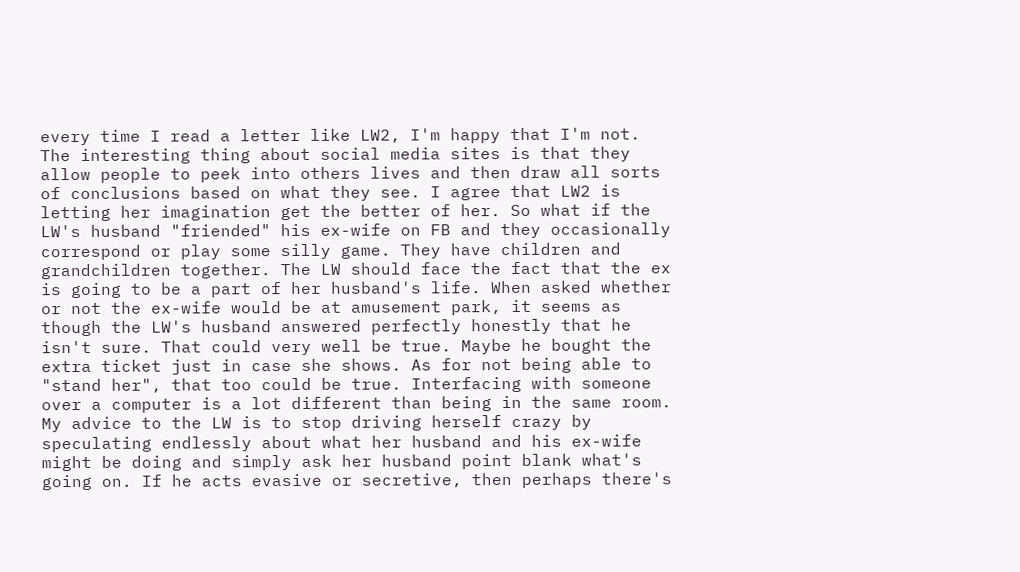every time I read a letter like LW2, I'm happy that I'm not. The interesting thing about social media sites is that they allow people to peek into others lives and then draw all sorts of conclusions based on what they see. I agree that LW2 is letting her imagination get the better of her. So what if the LW's husband "friended" his ex-wife on FB and they occasionally correspond or play some silly game. They have children and grandchildren together. The LW should face the fact that the ex is going to be a part of her husband's life. When asked whether or not the ex-wife would be at amusement park, it seems as though the LW's husband answered perfectly honestly that he isn't sure. That could very well be true. Maybe he bought the extra ticket just in case she shows. As for not being able to "stand her", that too could be true. Interfacing with someone over a computer is a lot different than being in the same room. My advice to the LW is to stop driving herself crazy by speculating endlessly about what her husband and his ex-wife might be doing and simply ask her husband point blank what's going on. If he acts evasive or secretive, then perhaps there's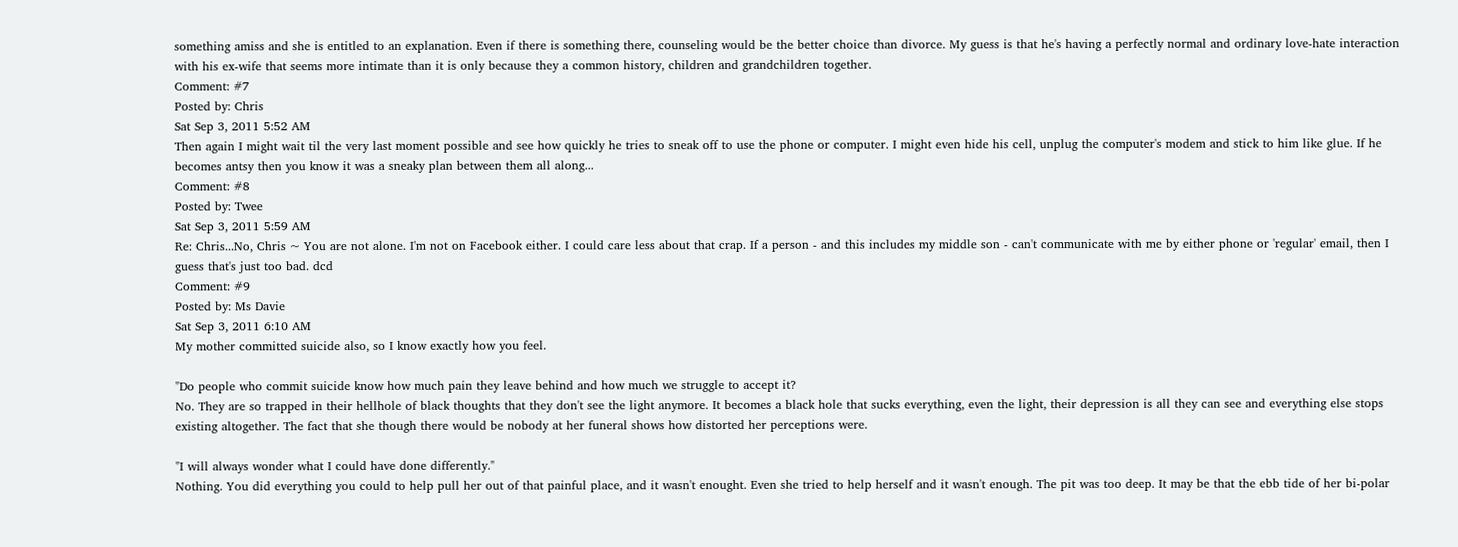something amiss and she is entitled to an explanation. Even if there is something there, counseling would be the better choice than divorce. My guess is that he's having a perfectly normal and ordinary love-hate interaction with his ex-wife that seems more intimate than it is only because they a common history, children and grandchildren together.
Comment: #7
Posted by: Chris
Sat Sep 3, 2011 5:52 AM
Then again I might wait til the very last moment possible and see how quickly he tries to sneak off to use the phone or computer. I might even hide his cell, unplug the computer's modem and stick to him like glue. If he becomes antsy then you know it was a sneaky plan between them all along...
Comment: #8
Posted by: Twee
Sat Sep 3, 2011 5:59 AM
Re: Chris...No, Chris ~ You are not alone. I'm not on Facebook either. I could care less about that crap. If a person - and this includes my middle son - can't communicate with me by either phone or 'regular' email, then I guess that's just too bad. dcd
Comment: #9
Posted by: Ms Davie
Sat Sep 3, 2011 6:10 AM
My mother committed suicide also, so I know exactly how you feel.

"Do people who commit suicide know how much pain they leave behind and how much we struggle to accept it?
No. They are so trapped in their hellhole of black thoughts that they don't see the light anymore. It becomes a black hole that sucks everything, even the light, their depression is all they can see and everything else stops existing altogether. The fact that she though there would be nobody at her funeral shows how distorted her perceptions were.

"I will always wonder what I could have done differently."
Nothing. You did everything you could to help pull her out of that painful place, and it wasn't enought. Even she tried to help herself and it wasn't enough. The pit was too deep. It may be that the ebb tide of her bi-polar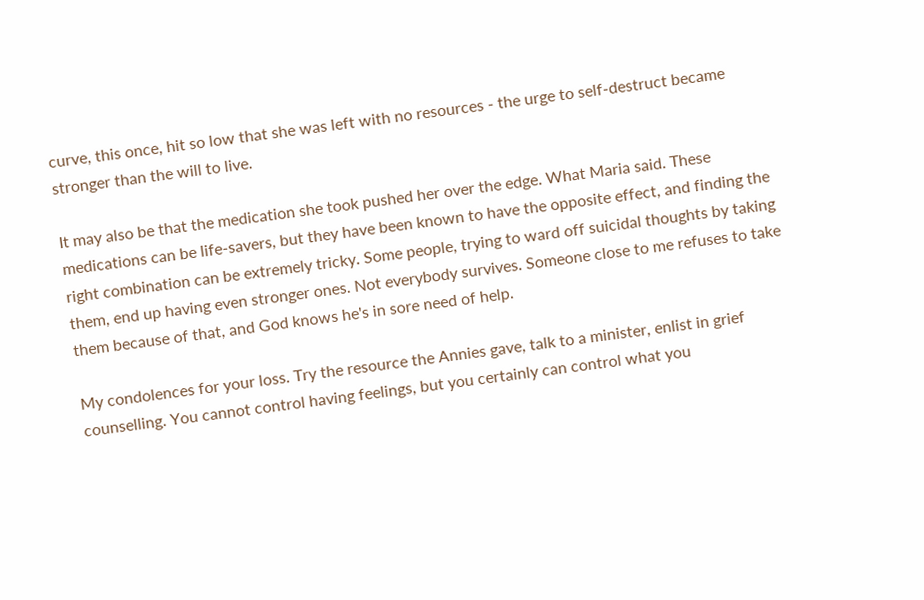curve, this once, hit so low that she was left with no resources - the urge to self-destruct became stronger than the will to live.

It may also be that the medication she took pushed her over the edge. What Maria said. These medications can be life-savers, but they have been known to have the opposite effect, and finding the right combination can be extremely tricky. Some people, trying to ward off suicidal thoughts by taking them, end up having even stronger ones. Not everybody survives. Someone close to me refuses to take them because of that, and God knows he's in sore need of help.

My condolences for your loss. Try the resource the Annies gave, talk to a minister, enlist in grief counselling. You cannot control having feelings, but you certainly can control what you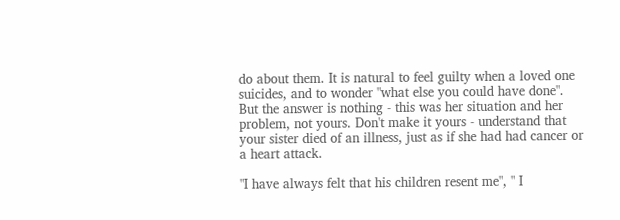do about them. It is natural to feel guilty when a loved one suicides, and to wonder "what else you could have done". But the answer is nothing - this was her situation and her problem, not yours. Don't make it yours - understand that your sister died of an illness, just as if she had had cancer or a heart attack.

"I have always felt that his children resent me", " I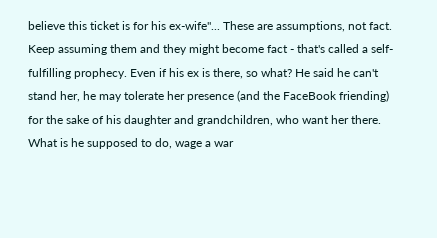believe this ticket is for his ex-wife"... These are assumptions, not fact. Keep assuming them and they might become fact - that's called a self-fulfilling prophecy. Even if his ex is there, so what? He said he can't stand her, he may tolerate her presence (and the FaceBook friending) for the sake of his daughter and grandchildren, who want her there. What is he supposed to do, wage a war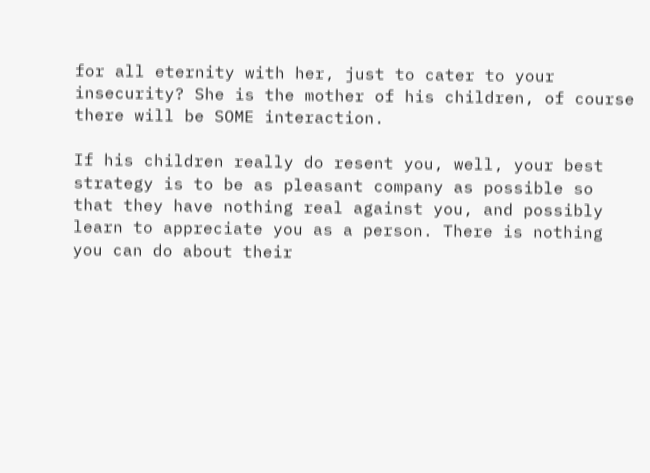for all eternity with her, just to cater to your insecurity? She is the mother of his children, of course there will be SOME interaction.

If his children really do resent you, well, your best strategy is to be as pleasant company as possible so that they have nothing real against you, and possibly learn to appreciate you as a person. There is nothing you can do about their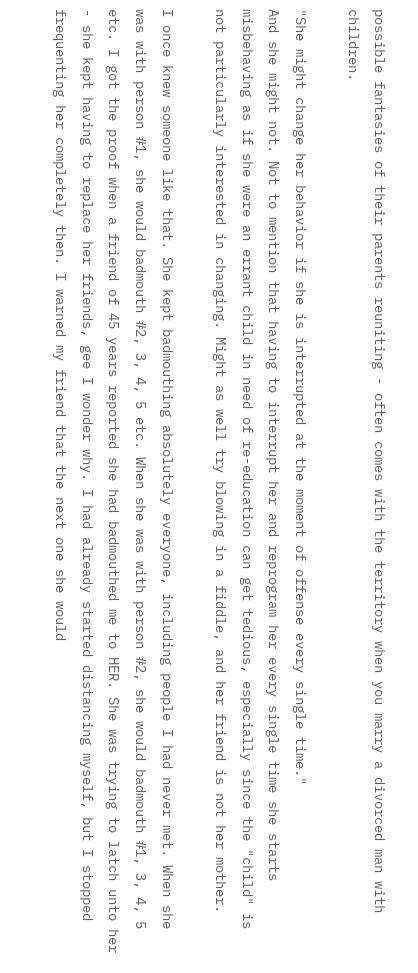possible fantasies of their parents reuniting - often comes with the territory when you marry a divorced man with children.

"She might change her behavior if she is interrupted at the moment of offense every single time."
And she might not. Not to mention that having to interrupt her and reprogram her every single time she starts misbehaving as if she were an errant child in need of re-education can get tedious, especially since the "child" is not particularly interested in changing. Might as well try blowing in a fiddle, and her friend is not her mother.

I once knew someone like that. She kept badmouthing absolutely everyone, including people I had never met. When she was with person #1, she would badmouth #2, 3, 4, 5 etc. When she was with person #2, she would badmouth #1, 3, 4, 5 etc. I got the proof when a friend of 45 years reported she had badmouthed me to HER. She was trying to latch unto her - she kept having to replace her friends, gee I wonder why. I had already started distancing myself, but I stopped frequenting her completely then. I warned my friend that the next one she would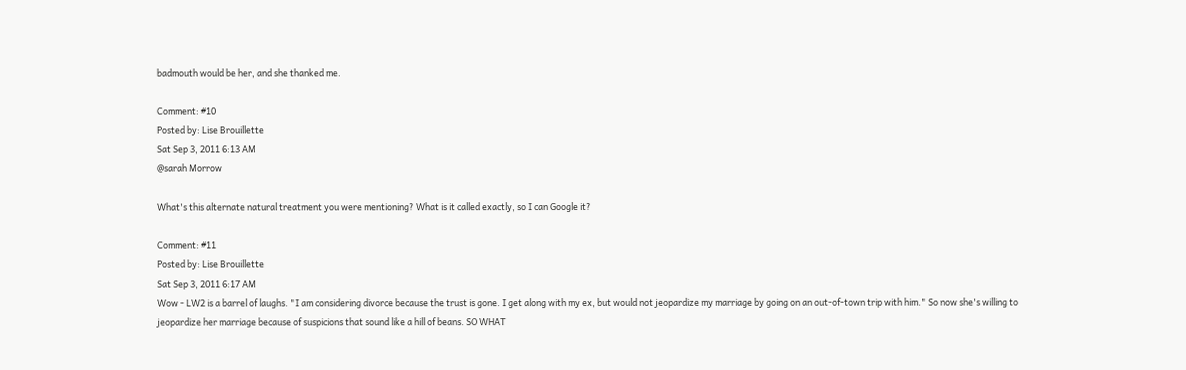badmouth would be her, and she thanked me.

Comment: #10
Posted by: Lise Brouillette
Sat Sep 3, 2011 6:13 AM
@sarah Morrow

What's this alternate natural treatment you were mentioning? What is it called exactly, so I can Google it?

Comment: #11
Posted by: Lise Brouillette
Sat Sep 3, 2011 6:17 AM
Wow - LW2 is a barrel of laughs. "I am considering divorce because the trust is gone. I get along with my ex, but would not jeopardize my marriage by going on an out-of-town trip with him." So now she's willing to jeopardize her marriage because of suspicions that sound like a hill of beans. SO WHAT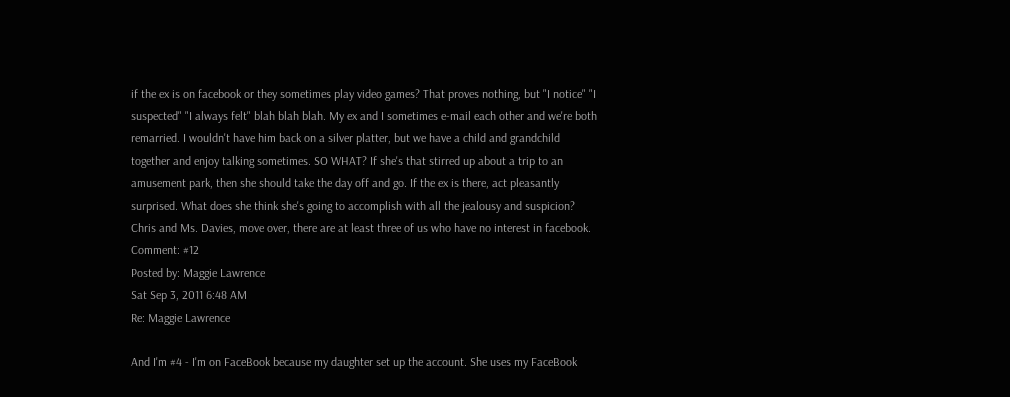if the ex is on facebook or they sometimes play video games? That proves nothing, but "I notice" "I suspected" "I always felt" blah blah blah. My ex and I sometimes e-mail each other and we're both remarried. I wouldn't have him back on a silver platter, but we have a child and grandchild together and enjoy talking sometimes. SO WHAT? If she's that stirred up about a trip to an amusement park, then she should take the day off and go. If the ex is there, act pleasantly surprised. What does she think she's going to accomplish with all the jealousy and suspicion?
Chris and Ms. Davies, move over, there are at least three of us who have no interest in facebook.
Comment: #12
Posted by: Maggie Lawrence
Sat Sep 3, 2011 6:48 AM
Re: Maggie Lawrence

And I'm #4 - I'm on FaceBook because my daughter set up the account. She uses my FaceBook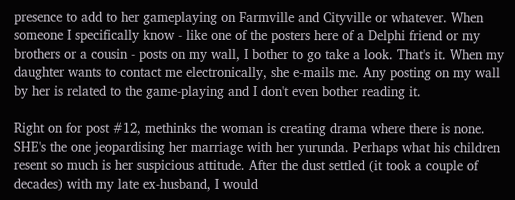presence to add to her gameplaying on Farmville and Cityville or whatever. When someone I specifically know - like one of the posters here of a Delphi friend or my brothers or a cousin - posts on my wall, I bother to go take a look. That's it. When my daughter wants to contact me electronically, she e-mails me. Any posting on my wall by her is related to the game-playing and I don't even bother reading it.

Right on for post #12, methinks the woman is creating drama where there is none. SHE's the one jeopardising her marriage with her yurunda. Perhaps what his children resent so much is her suspicious attitude. After the dust settled (it took a couple of decades) with my late ex-husband, I would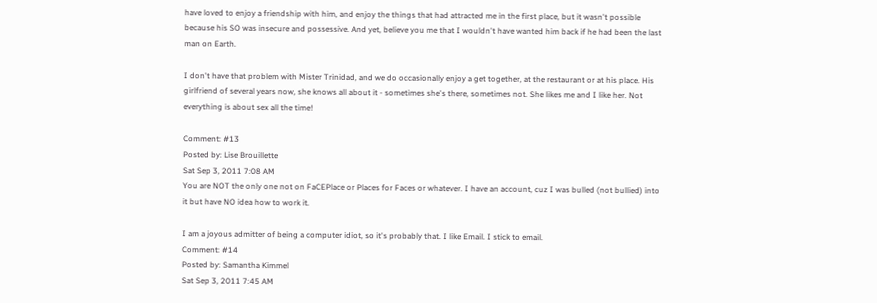have loved to enjoy a friendship with him, and enjoy the things that had attracted me in the first place, but it wasn't possible because his SO was insecure and possessive. And yet, believe you me that I wouldn't have wanted him back if he had been the last man on Earth.

I don't have that problem with Mister Trinidad, and we do occasionally enjoy a get together, at the restaurant or at his place. His girlfriend of several years now, she knows all about it - sometimes she's there, sometimes not. She likes me and I like her. Not everything is about sex all the time!

Comment: #13
Posted by: Lise Brouillette
Sat Sep 3, 2011 7:08 AM
You are NOT the only one not on FaCEPlace or Places for Faces or whatever. I have an account, cuz I was bulled (not bullied) into it but have NO idea how to work it.

I am a joyous admitter of being a computer idiot, so it's probably that. I like Email. I stick to email.
Comment: #14
Posted by: Samantha Kimmel
Sat Sep 3, 2011 7:45 AM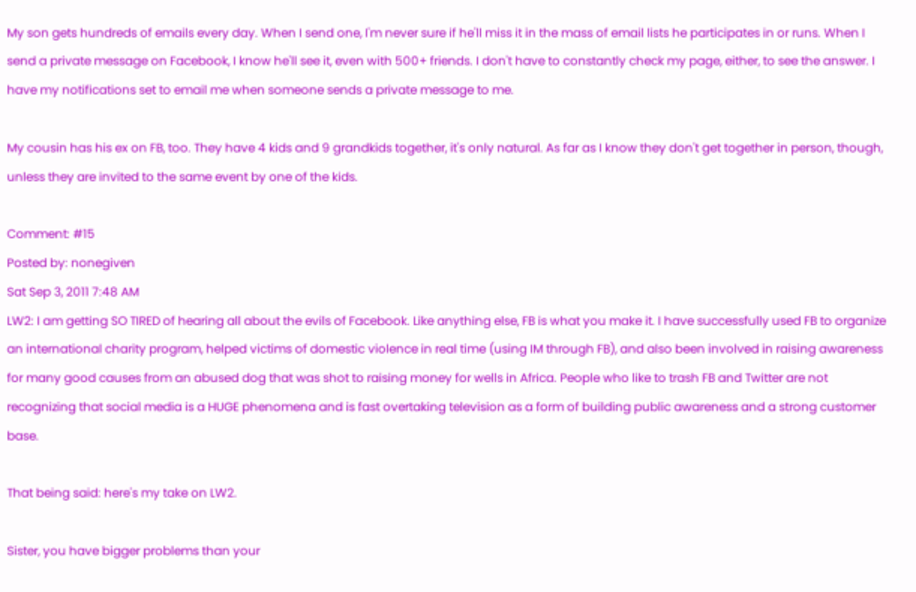My son gets hundreds of emails every day. When I send one, I'm never sure if he'll miss it in the mass of email lists he participates in or runs. When I send a private message on Facebook, I know he'll see it, even with 500+ friends. I don't have to constantly check my page, either, to see the answer. I have my notifications set to email me when someone sends a private message to me.

My cousin has his ex on FB, too. They have 4 kids and 9 grandkids together, it's only natural. As far as I know they don't get together in person, though, unless they are invited to the same event by one of the kids.

Comment: #15
Posted by: nonegiven
Sat Sep 3, 2011 7:48 AM
LW2: I am getting SO TIRED of hearing all about the evils of Facebook. Like anything else, FB is what you make it. I have successfully used FB to organize an international charity program, helped victims of domestic violence in real time (using IM through FB), and also been involved in raising awareness for many good causes from an abused dog that was shot to raising money for wells in Africa. People who like to trash FB and Twitter are not recognizing that social media is a HUGE phenomena and is fast overtaking television as a form of building public awareness and a strong customer base.

That being said: here's my take on LW2.

Sister, you have bigger problems than your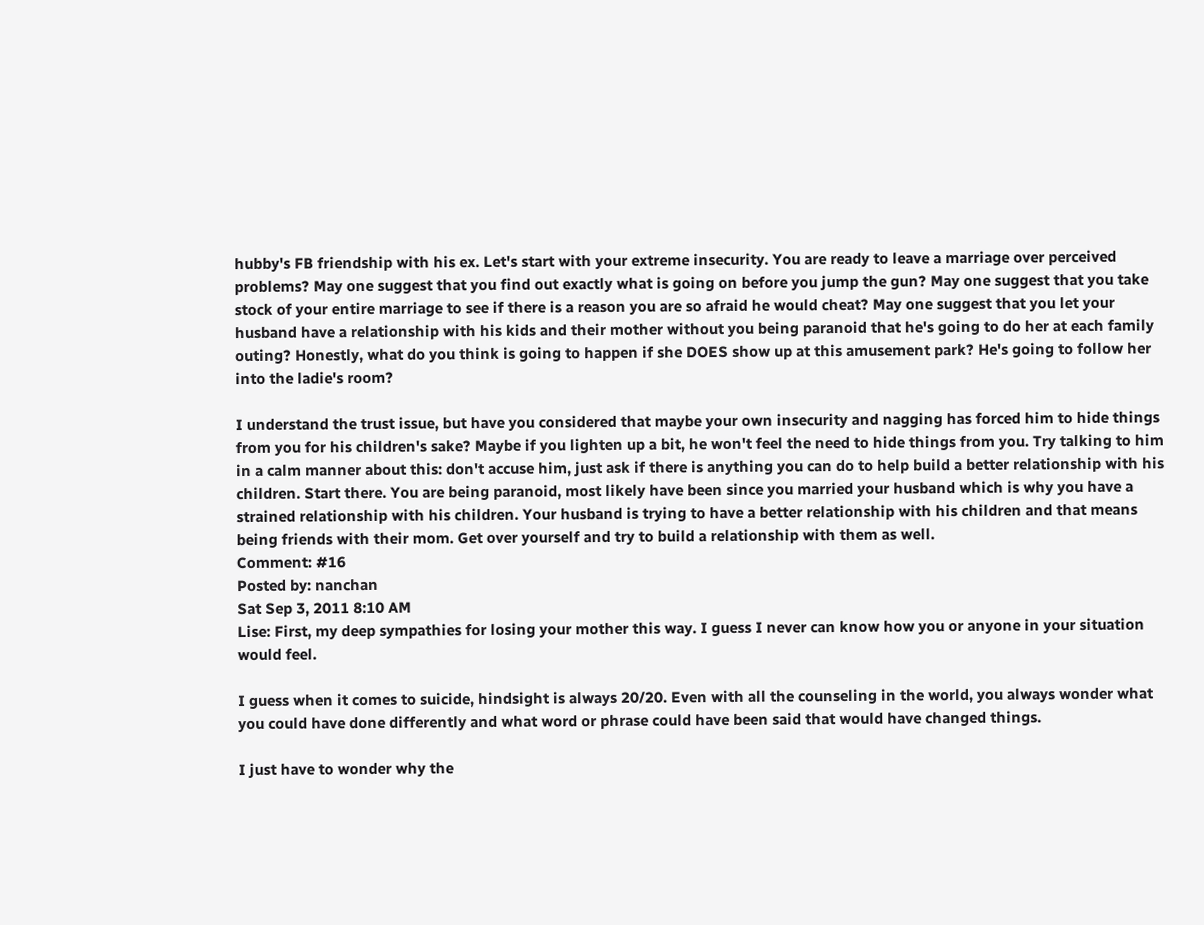hubby's FB friendship with his ex. Let's start with your extreme insecurity. You are ready to leave a marriage over perceived problems? May one suggest that you find out exactly what is going on before you jump the gun? May one suggest that you take stock of your entire marriage to see if there is a reason you are so afraid he would cheat? May one suggest that you let your husband have a relationship with his kids and their mother without you being paranoid that he's going to do her at each family outing? Honestly, what do you think is going to happen if she DOES show up at this amusement park? He's going to follow her into the ladie's room?

I understand the trust issue, but have you considered that maybe your own insecurity and nagging has forced him to hide things from you for his children's sake? Maybe if you lighten up a bit, he won't feel the need to hide things from you. Try talking to him in a calm manner about this: don't accuse him, just ask if there is anything you can do to help build a better relationship with his children. Start there. You are being paranoid, most likely have been since you married your husband which is why you have a strained relationship with his children. Your husband is trying to have a better relationship with his children and that means being friends with their mom. Get over yourself and try to build a relationship with them as well.
Comment: #16
Posted by: nanchan
Sat Sep 3, 2011 8:10 AM
Lise: First, my deep sympathies for losing your mother this way. I guess I never can know how you or anyone in your situation would feel.

I guess when it comes to suicide, hindsight is always 20/20. Even with all the counseling in the world, you always wonder what you could have done differently and what word or phrase could have been said that would have changed things.

I just have to wonder why the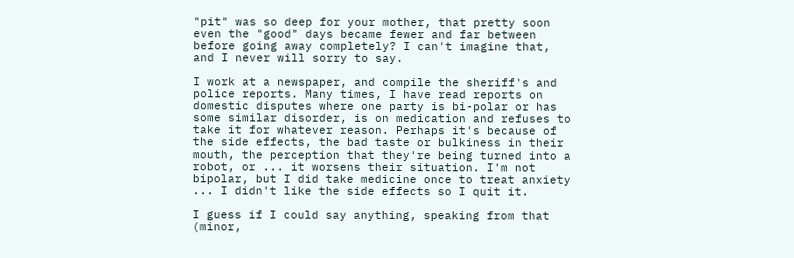"pit" was so deep for your mother, that pretty soon even the "good" days became fewer and far between before going away completely? I can't imagine that, and I never will sorry to say.

I work at a newspaper, and compile the sheriff's and police reports. Many times, I have read reports on domestic disputes where one party is bi-polar or has some similar disorder, is on medication and refuses to take it for whatever reason. Perhaps it's because of the side effects, the bad taste or bulkiness in their mouth, the perception that they're being turned into a robot, or ... it worsens their situation. I'm not bipolar, but I did take medicine once to treat anxiety ... I didn't like the side effects so I quit it.

I guess if I could say anything, speaking from that (minor,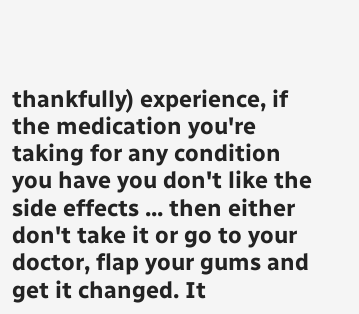thankfully) experience, if the medication you're taking for any condition you have you don't like the side effects ... then either don't take it or go to your doctor, flap your gums and get it changed. It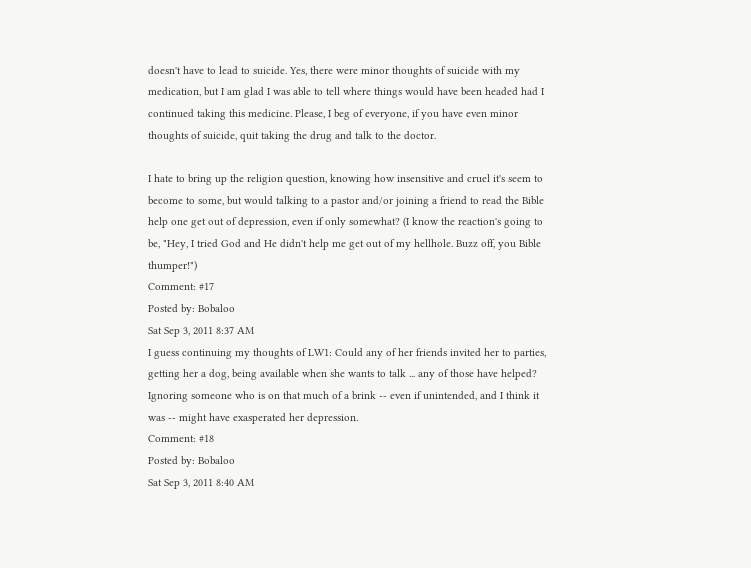doesn't have to lead to suicide. Yes, there were minor thoughts of suicide with my medication, but I am glad I was able to tell where things would have been headed had I continued taking this medicine. Please, I beg of everyone, if you have even minor thoughts of suicide, quit taking the drug and talk to the doctor.

I hate to bring up the religion question, knowing how insensitive and cruel it's seem to become to some, but would talking to a pastor and/or joining a friend to read the Bible help one get out of depression, even if only somewhat? (I know the reaction's going to be, "Hey, I tried God and He didn't help me get out of my hellhole. Buzz off, you Bible thumper!")
Comment: #17
Posted by: Bobaloo
Sat Sep 3, 2011 8:37 AM
I guess continuing my thoughts of LW1: Could any of her friends invited her to parties, getting her a dog, being available when she wants to talk ... any of those have helped? Ignoring someone who is on that much of a brink -- even if unintended, and I think it was -- might have exasperated her depression.
Comment: #18
Posted by: Bobaloo
Sat Sep 3, 2011 8:40 AM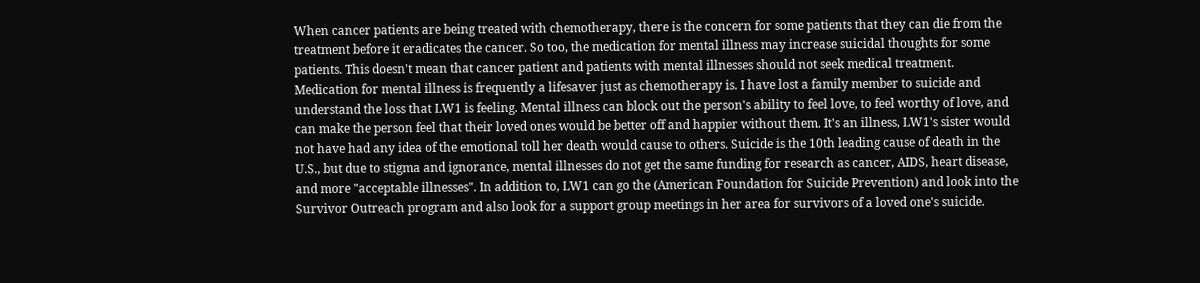When cancer patients are being treated with chemotherapy, there is the concern for some patients that they can die from the treatment before it eradicates the cancer. So too, the medication for mental illness may increase suicidal thoughts for some patients. This doesn't mean that cancer patient and patients with mental illnesses should not seek medical treatment. Medication for mental illness is frequently a lifesaver just as chemotherapy is. I have lost a family member to suicide and understand the loss that LW1 is feeling. Mental illness can block out the person's ability to feel love, to feel worthy of love, and can make the person feel that their loved ones would be better off and happier without them. It's an illness, LW1's sister would not have had any idea of the emotional toll her death would cause to others. Suicide is the 10th leading cause of death in the U.S., but due to stigma and ignorance, mental illnesses do not get the same funding for research as cancer, AIDS, heart disease, and more "acceptable illnesses". In addition to, LW1 can go the (American Foundation for Suicide Prevention) and look into the Survivor Outreach program and also look for a support group meetings in her area for survivors of a loved one's suicide.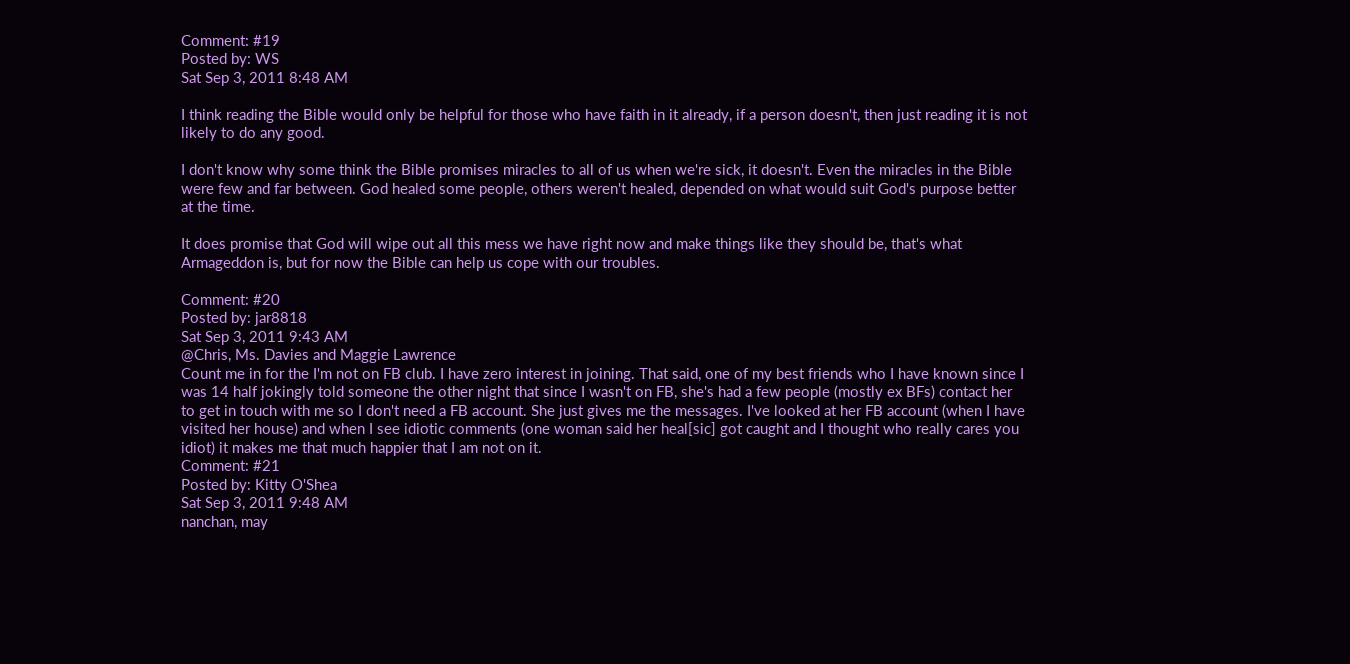Comment: #19
Posted by: WS
Sat Sep 3, 2011 8:48 AM

I think reading the Bible would only be helpful for those who have faith in it already, if a person doesn't, then just reading it is not likely to do any good.

I don't know why some think the Bible promises miracles to all of us when we're sick, it doesn't. Even the miracles in the Bible were few and far between. God healed some people, others weren't healed, depended on what would suit God's purpose better at the time.

It does promise that God will wipe out all this mess we have right now and make things like they should be, that's what Armageddon is, but for now the Bible can help us cope with our troubles.

Comment: #20
Posted by: jar8818
Sat Sep 3, 2011 9:43 AM
@Chris, Ms. Davies and Maggie Lawrence
Count me in for the I'm not on FB club. I have zero interest in joining. That said, one of my best friends who I have known since I was 14 half jokingly told someone the other night that since I wasn't on FB, she's had a few people (mostly ex BFs) contact her to get in touch with me so I don't need a FB account. She just gives me the messages. I've looked at her FB account (when I have visited her house) and when I see idiotic comments (one woman said her heal[sic] got caught and I thought who really cares you idiot) it makes me that much happier that I am not on it.
Comment: #21
Posted by: Kitty O'Shea
Sat Sep 3, 2011 9:48 AM
nanchan, may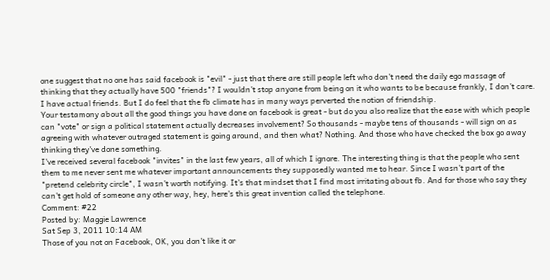one suggest that no one has said facebook is "evil" - just that there are still people left who don't need the daily ego massage of thinking that they actually have 500 "friends"? I wouldn't stop anyone from being on it who wants to be because frankly, I don't care. I have actual friends. But I do feel that the fb climate has in many ways perverted the notion of friendship.
Your testamony about all the good things you have done on facebook is great - but do you also realize that the ease with which people can "vote" or sign a political statement actually decreases involvement? So thousands - maybe tens of thousands - will sign on as agreeing with whatever outraged statement is going around, and then what? Nothing. And those who have checked the box go away thinking they've done something.
I've received several facebook "invites" in the last few years, all of which I ignore. The interesting thing is that the people who sent them to me never sent me whatever important announcements they supposedly wanted me to hear. Since I wasn't part of the "pretend celebrity circle", I wasn't worth notifying. It's that mindset that I find most irritating about fb. And for those who say they can't get hold of someone any other way, hey, here's this great invention called the telephone.
Comment: #22
Posted by: Maggie Lawrence
Sat Sep 3, 2011 10:14 AM
Those of you not on Facebook, OK, you don't like it or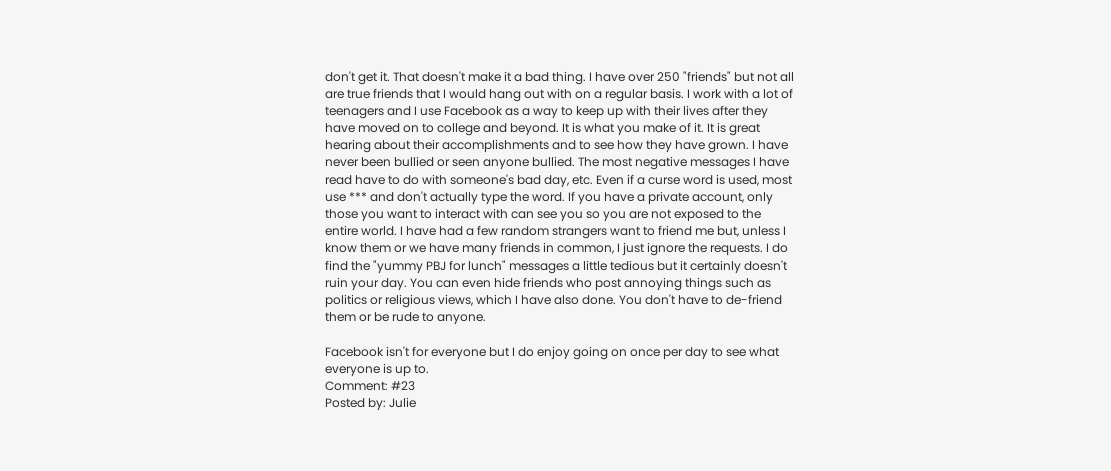don't get it. That doesn't make it a bad thing. I have over 250 "friends" but not all are true friends that I would hang out with on a regular basis. I work with a lot of teenagers and I use Facebook as a way to keep up with their lives after they have moved on to college and beyond. It is what you make of it. It is great hearing about their accomplishments and to see how they have grown. I have never been bullied or seen anyone bullied. The most negative messages I have read have to do with someone's bad day, etc. Even if a curse word is used, most use *** and don't actually type the word. If you have a private account, only those you want to interact with can see you so you are not exposed to the entire world. I have had a few random strangers want to friend me but, unless I know them or we have many friends in common, I just ignore the requests. I do find the "yummy PBJ for lunch" messages a little tedious but it certainly doesn't ruin your day. You can even hide friends who post annoying things such as politics or religious views, which I have also done. You don't have to de-friend them or be rude to anyone.

Facebook isn't for everyone but I do enjoy going on once per day to see what everyone is up to.
Comment: #23
Posted by: Julie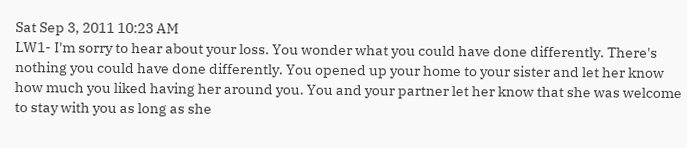Sat Sep 3, 2011 10:23 AM
LW1- I'm sorry to hear about your loss. You wonder what you could have done differently. There's nothing you could have done differently. You opened up your home to your sister and let her know how much you liked having her around you. You and your partner let her know that she was welcome to stay with you as long as she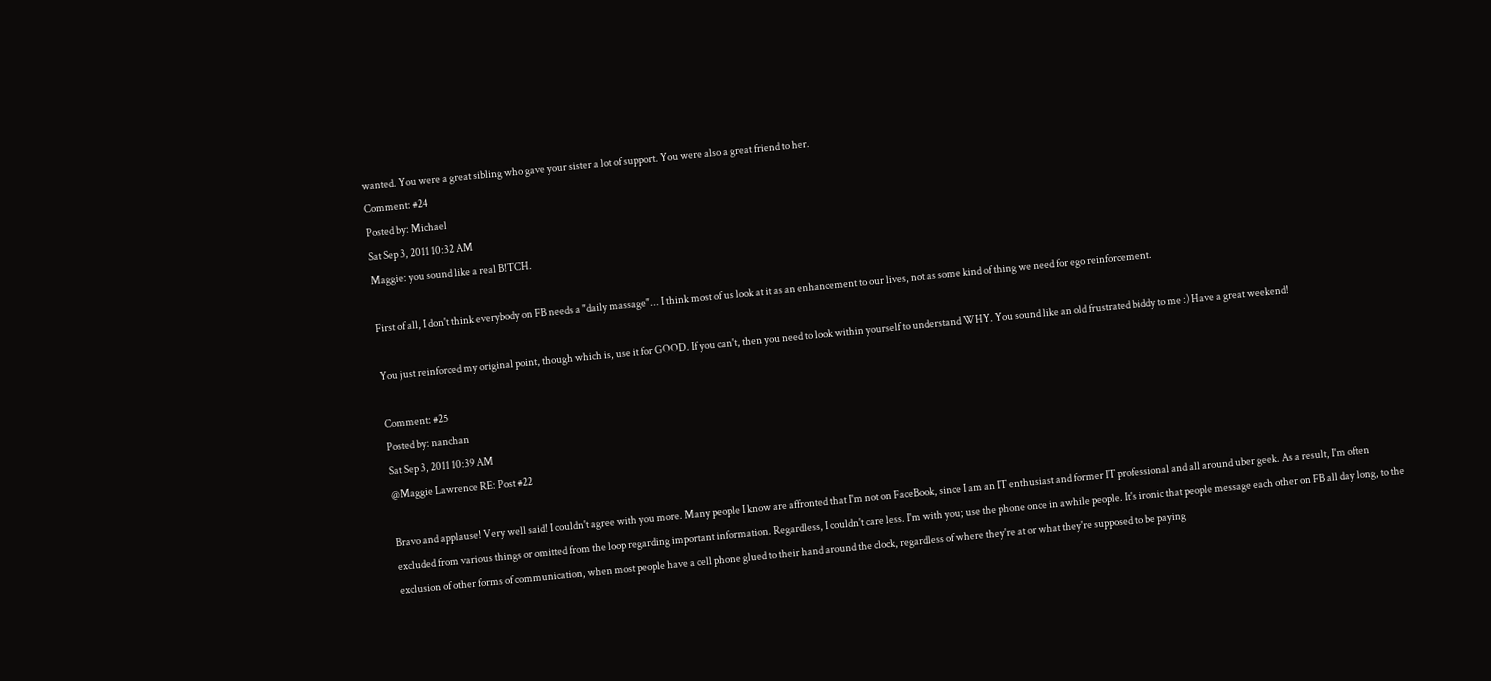wanted. You were a great sibling who gave your sister a lot of support. You were also a great friend to her.
Comment: #24
Posted by: Michael
Sat Sep 3, 2011 10:32 AM
Maggie: you sound like a real B!TCH.

First of all, I don't think everybody on FB needs a "daily massage"... I think most of us look at it as an enhancement to our lives, not as some kind of thing we need for ego reinforcement.

You just reinforced my original point, though which is, use it for GOOD. If you can't, then you need to look within yourself to understand WHY. You sound like an old frustrated biddy to me :) Have a great weekend!

Comment: #25
Posted by: nanchan
Sat Sep 3, 2011 10:39 AM
@Maggie Lawrence RE: Post #22

Bravo and applause! Very well said! I couldn't agree with you more. Many people I know are affronted that I'm not on FaceBook, since I am an IT enthusiast and former IT professional and all around uber geek. As a result, I'm often excluded from various things or omitted from the loop regarding important information. Regardless, I couldn't care less. I'm with you; use the phone once in awhile people. It's ironic that people message each other on FB all day long, to the exclusion of other forms of communication, when most people have a cell phone glued to their hand around the clock, regardless of where they're at or what they're supposed to be paying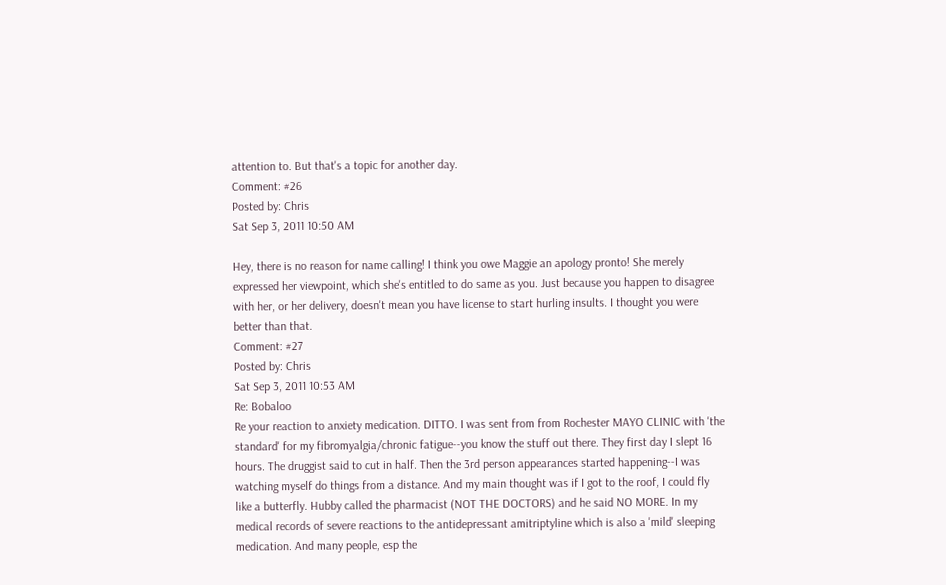attention to. But that's a topic for another day.
Comment: #26
Posted by: Chris
Sat Sep 3, 2011 10:50 AM

Hey, there is no reason for name calling! I think you owe Maggie an apology pronto! She merely expressed her viewpoint, which she's entitled to do same as you. Just because you happen to disagree with her, or her delivery, doesn't mean you have license to start hurling insults. I thought you were better than that.
Comment: #27
Posted by: Chris
Sat Sep 3, 2011 10:53 AM
Re: Bobaloo
Re your reaction to anxiety medication. DITTO. I was sent from from Rochester MAYO CLINIC with 'the standard' for my fibromyalgia/chronic fatigue--you know the stuff out there. They first day I slept 16 hours. The druggist said to cut in half. Then the 3rd person appearances started happening--I was watching myself do things from a distance. And my main thought was if I got to the roof, I could fly like a butterfly. Hubby called the pharmacist (NOT THE DOCTORS) and he said NO MORE. In my medical records of severe reactions to the antidepressant amitriptyline which is also a 'mild' sleeping medication. And many people, esp the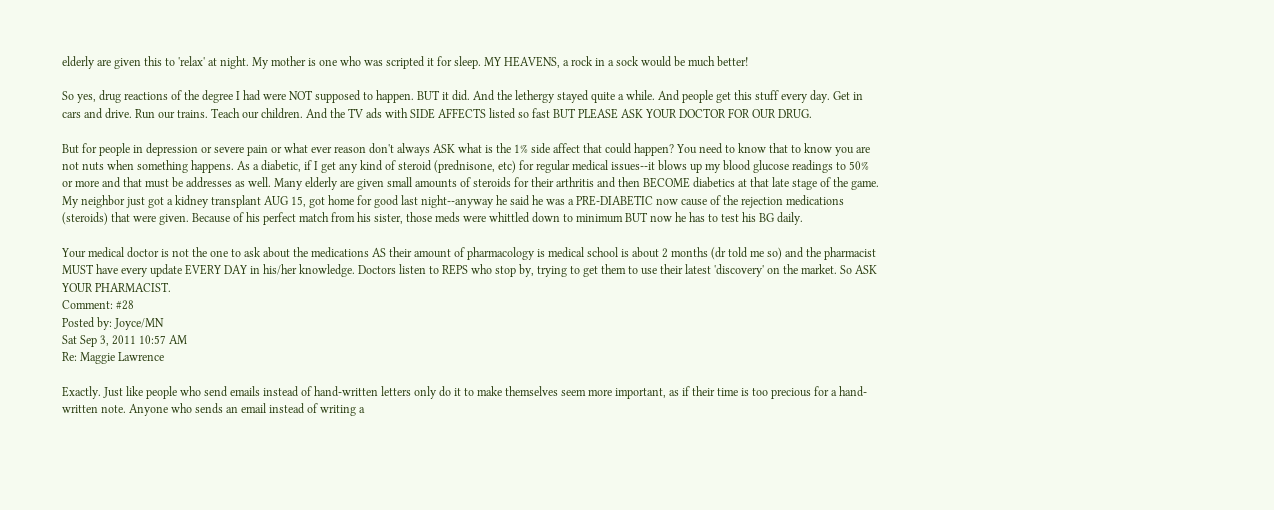elderly are given this to 'relax' at night. My mother is one who was scripted it for sleep. MY HEAVENS, a rock in a sock would be much better!

So yes, drug reactions of the degree I had were NOT supposed to happen. BUT it did. And the lethergy stayed quite a while. And people get this stuff every day. Get in cars and drive. Run our trains. Teach our children. And the TV ads with SIDE AFFECTS listed so fast BUT PLEASE ASK YOUR DOCTOR FOR OUR DRUG.

But for people in depression or severe pain or what ever reason don't always ASK what is the 1% side affect that could happen? You need to know that to know you are not nuts when something happens. As a diabetic, if I get any kind of steroid (prednisone, etc) for regular medical issues--it blows up my blood glucose readings to 50% or more and that must be addresses as well. Many elderly are given small amounts of steroids for their arthritis and then BECOME diabetics at that late stage of the game. My neighbor just got a kidney transplant AUG 15, got home for good last night--anyway he said he was a PRE-DIABETIC now cause of the rejection medications (steroids) that were given. Because of his perfect match from his sister, those meds were whittled down to minimum BUT now he has to test his BG daily.

Your medical doctor is not the one to ask about the medications AS their amount of pharmacology is medical school is about 2 months (dr told me so) and the pharmacist MUST have every update EVERY DAY in his/her knowledge. Doctors listen to REPS who stop by, trying to get them to use their latest 'discovery' on the market. So ASK YOUR PHARMACIST.
Comment: #28
Posted by: Joyce/MN
Sat Sep 3, 2011 10:57 AM
Re: Maggie Lawrence

Exactly. Just like people who send emails instead of hand-written letters only do it to make themselves seem more important, as if their time is too precious for a hand-written note. Anyone who sends an email instead of writing a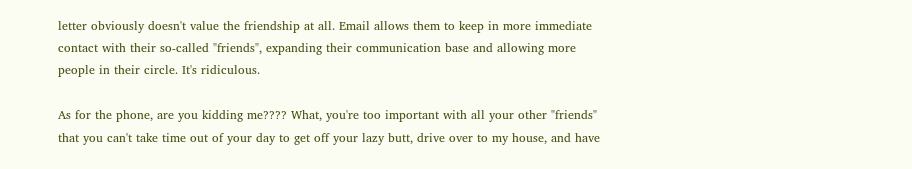letter obviously doesn't value the friendship at all. Email allows them to keep in more immediate contact with their so-called "friends", expanding their communication base and allowing more people in their circle. It's ridiculous.

As for the phone, are you kidding me???? What, you're too important with all your other "friends" that you can't take time out of your day to get off your lazy butt, drive over to my house, and have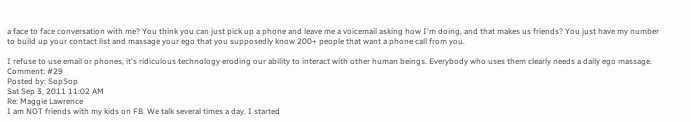a face to face conversation with me? You think you can just pick up a phone and leave me a voicemail asking how I'm doing, and that makes us friends? You just have my number to build up your contact list and massage your ego that you supposedly know 200+ people that want a phone call from you.

I refuse to use email or phones, it's ridiculous technology eroding our ability to interact with other human beings. Everybody who uses them clearly needs a daily ego massage.
Comment: #29
Posted by: SopSop
Sat Sep 3, 2011 11:02 AM
Re: Maggie Lawrence
I am NOT friends with my kids on FB. We talk several times a day. I started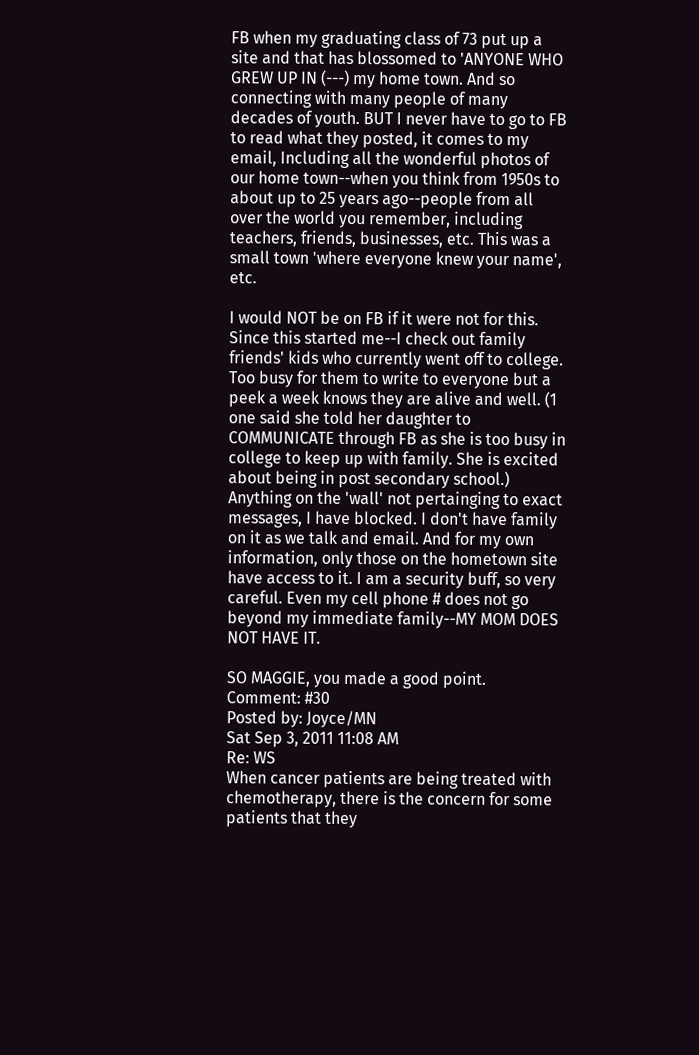FB when my graduating class of 73 put up a site and that has blossomed to 'ANYONE WHO GREW UP IN (---) my home town. And so connecting with many people of many decades of youth. BUT I never have to go to FB to read what they posted, it comes to my email, Including all the wonderful photos of our home town--when you think from 1950s to about up to 25 years ago--people from all over the world you remember, including teachers, friends, businesses, etc. This was a small town 'where everyone knew your name', etc.

I would NOT be on FB if it were not for this. Since this started me--I check out family friends' kids who currently went off to college. Too busy for them to write to everyone but a peek a week knows they are alive and well. (1 one said she told her daughter to COMMUNICATE through FB as she is too busy in college to keep up with family. She is excited about being in post secondary school.) Anything on the 'wall' not pertainging to exact messages, I have blocked. I don't have family on it as we talk and email. And for my own information, only those on the hometown site have access to it. I am a security buff, so very careful. Even my cell phone # does not go beyond my immediate family--MY MOM DOES NOT HAVE IT.

SO MAGGIE, you made a good point.
Comment: #30
Posted by: Joyce/MN
Sat Sep 3, 2011 11:08 AM
Re: WS
When cancer patients are being treated with chemotherapy, there is the concern for some patients that they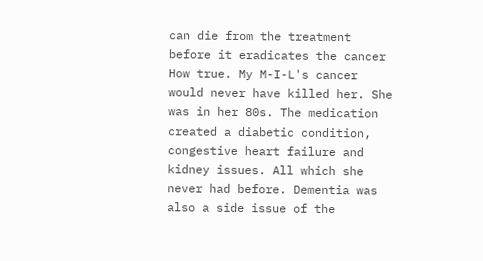can die from the treatment before it eradicates the cancer
How true. My M-I-L's cancer would never have killed her. She was in her 80s. The medication created a diabetic condition, congestive heart failure and kidney issues. All which she never had before. Dementia was also a side issue of the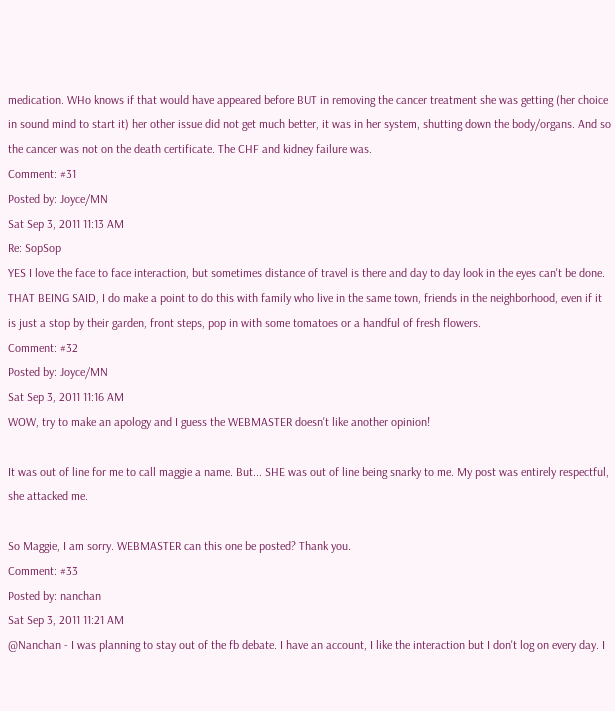medication. WHo knows if that would have appeared before BUT in removing the cancer treatment she was getting (her choice in sound mind to start it) her other issue did not get much better, it was in her system, shutting down the body/organs. And so the cancer was not on the death certificate. The CHF and kidney failure was.
Comment: #31
Posted by: Joyce/MN
Sat Sep 3, 2011 11:13 AM
Re: SopSop
YES I love the face to face interaction, but sometimes distance of travel is there and day to day look in the eyes can't be done. THAT BEING SAID, I do make a point to do this with family who live in the same town, friends in the neighborhood, even if it is just a stop by their garden, front steps, pop in with some tomatoes or a handful of fresh flowers.
Comment: #32
Posted by: Joyce/MN
Sat Sep 3, 2011 11:16 AM
WOW, try to make an apology and I guess the WEBMASTER doesn't like another opinion!

It was out of line for me to call maggie a name. But... SHE was out of line being snarky to me. My post was entirely respectful, she attacked me.

So Maggie, I am sorry. WEBMASTER can this one be posted? Thank you.
Comment: #33
Posted by: nanchan
Sat Sep 3, 2011 11:21 AM
@Nanchan - I was planning to stay out of the fb debate. I have an account, I like the interaction but I don't log on every day. I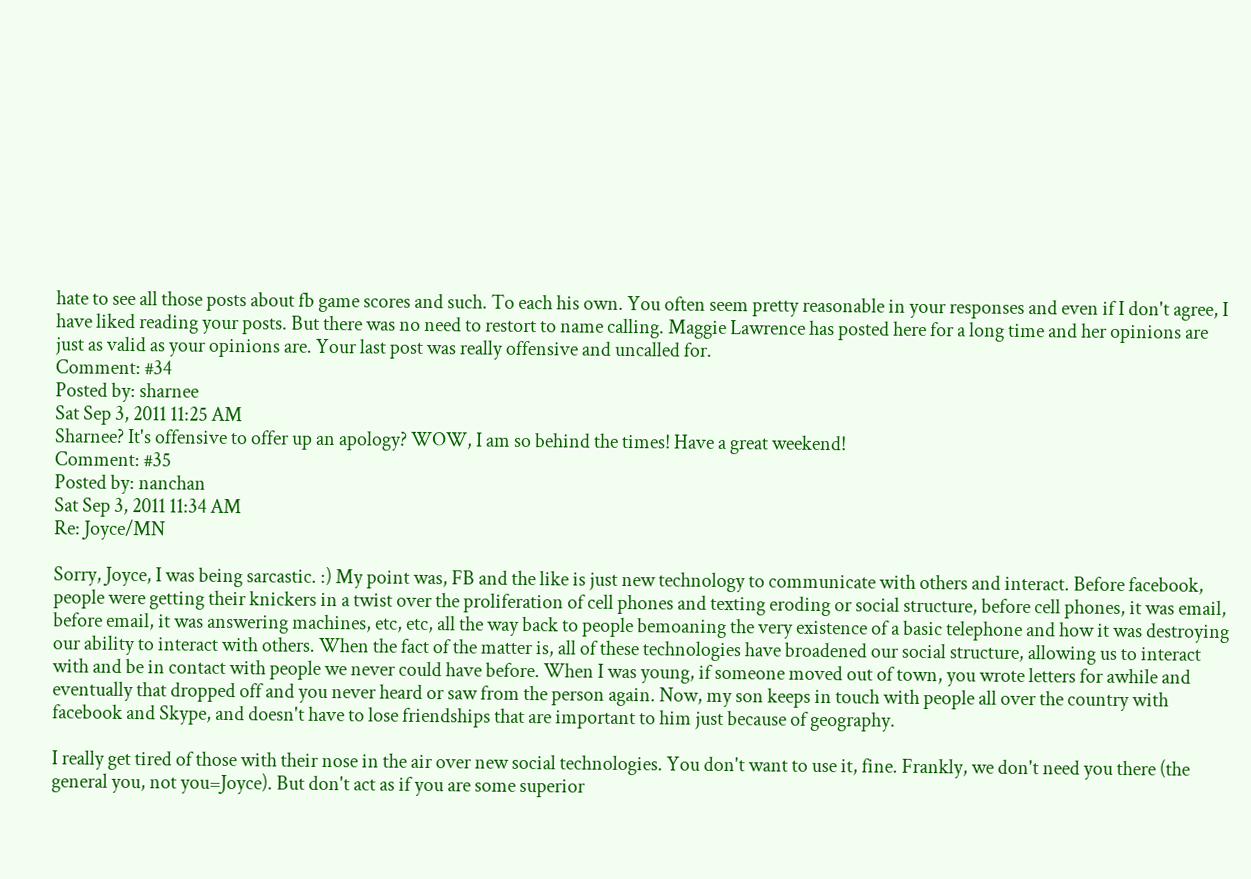hate to see all those posts about fb game scores and such. To each his own. You often seem pretty reasonable in your responses and even if I don't agree, I have liked reading your posts. But there was no need to restort to name calling. Maggie Lawrence has posted here for a long time and her opinions are just as valid as your opinions are. Your last post was really offensive and uncalled for.
Comment: #34
Posted by: sharnee
Sat Sep 3, 2011 11:25 AM
Sharnee? It's offensive to offer up an apology? WOW, I am so behind the times! Have a great weekend!
Comment: #35
Posted by: nanchan
Sat Sep 3, 2011 11:34 AM
Re: Joyce/MN

Sorry, Joyce, I was being sarcastic. :) My point was, FB and the like is just new technology to communicate with others and interact. Before facebook, people were getting their knickers in a twist over the proliferation of cell phones and texting eroding or social structure, before cell phones, it was email, before email, it was answering machines, etc, etc, all the way back to people bemoaning the very existence of a basic telephone and how it was destroying our ability to interact with others. When the fact of the matter is, all of these technologies have broadened our social structure, allowing us to interact with and be in contact with people we never could have before. When I was young, if someone moved out of town, you wrote letters for awhile and eventually that dropped off and you never heard or saw from the person again. Now, my son keeps in touch with people all over the country with facebook and Skype, and doesn't have to lose friendships that are important to him just because of geography.

I really get tired of those with their nose in the air over new social technologies. You don't want to use it, fine. Frankly, we don't need you there (the general you, not you=Joyce). But don't act as if you are some superior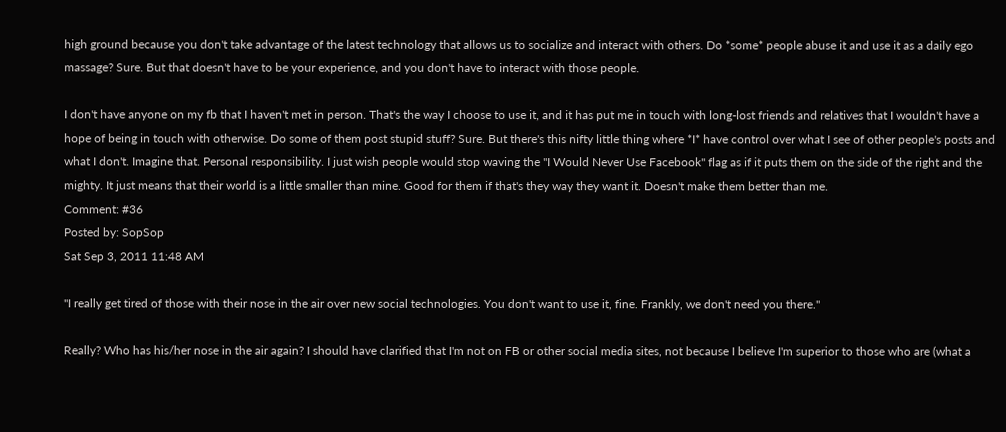high ground because you don't take advantage of the latest technology that allows us to socialize and interact with others. Do *some* people abuse it and use it as a daily ego massage? Sure. But that doesn't have to be your experience, and you don't have to interact with those people.

I don't have anyone on my fb that I haven't met in person. That's the way I choose to use it, and it has put me in touch with long-lost friends and relatives that I wouldn't have a hope of being in touch with otherwise. Do some of them post stupid stuff? Sure. But there's this nifty little thing where *I* have control over what I see of other people's posts and what I don't. Imagine that. Personal responsibility. I just wish people would stop waving the "I Would Never Use Facebook" flag as if it puts them on the side of the right and the mighty. It just means that their world is a little smaller than mine. Good for them if that's they way they want it. Doesn't make them better than me.
Comment: #36
Posted by: SopSop
Sat Sep 3, 2011 11:48 AM

"I really get tired of those with their nose in the air over new social technologies. You don't want to use it, fine. Frankly, we don't need you there."

Really? Who has his/her nose in the air again? I should have clarified that I'm not on FB or other social media sites, not because I believe I'm superior to those who are (what a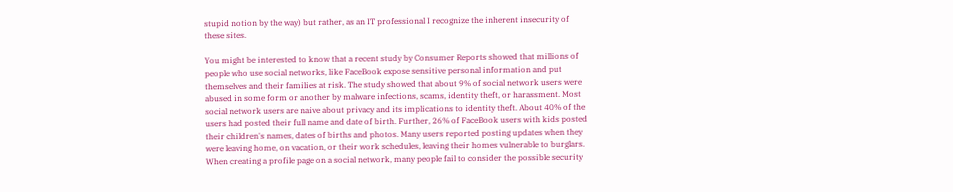stupid notion by the way) but rather, as an IT professional I recognize the inherent insecurity of these sites.

You might be interested to know that a recent study by Consumer Reports showed that millions of people who use social networks, like FaceBook expose sensitive personal information and put themselves and their families at risk. The study showed that about 9% of social network users were abused in some form or another by malware infections, scams, identity theft, or harassment. Most social network users are naive about privacy and its implications to identity theft. About 40% of the users had posted their full name and date of birth. Further, 26% of FaceBook users with kids posted their children's names, dates of births and photos. Many users reported posting updates when they were leaving home, on vacation, or their work schedules, leaving their homes vulnerable to burglars. When creating a profile page on a social network, many people fail to consider the possible security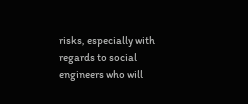risks, especially with regards to social engineers who will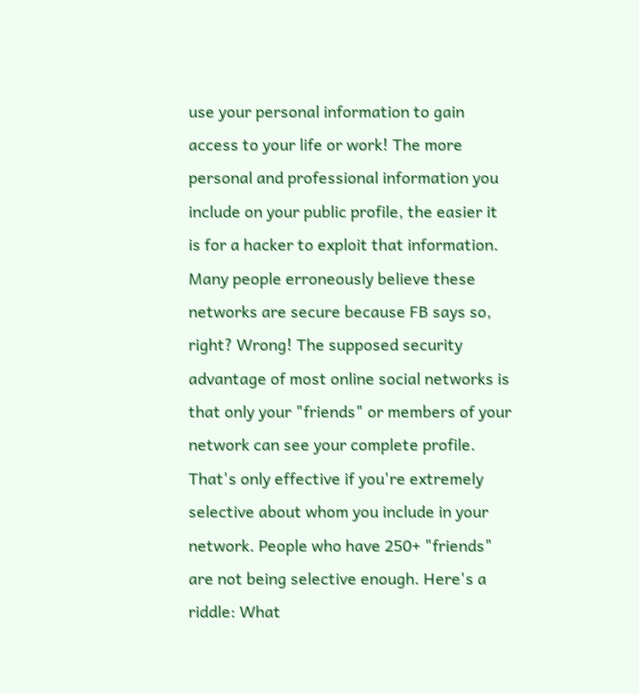use your personal information to gain access to your life or work! The more personal and professional information you include on your public profile, the easier it is for a hacker to exploit that information. Many people erroneously believe these networks are secure because FB says so, right? Wrong! The supposed security advantage of most online social networks is that only your "friends" or members of your network can see your complete profile. That's only effective if you're extremely selective about whom you include in your network. People who have 250+ "friends" are not being selective enough. Here's a riddle: What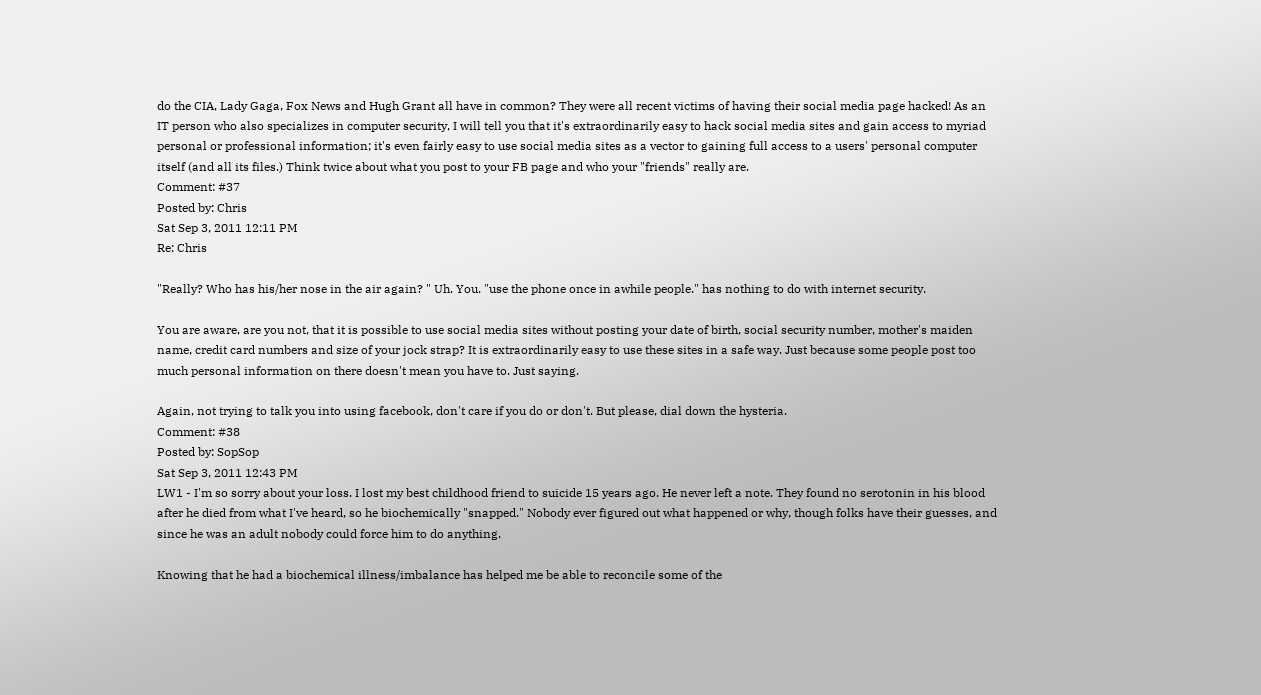do the CIA, Lady Gaga, Fox News and Hugh Grant all have in common? They were all recent victims of having their social media page hacked! As an IT person who also specializes in computer security, I will tell you that it's extraordinarily easy to hack social media sites and gain access to myriad personal or professional information; it's even fairly easy to use social media sites as a vector to gaining full access to a users' personal computer itself (and all its files.) Think twice about what you post to your FB page and who your "friends" really are.
Comment: #37
Posted by: Chris
Sat Sep 3, 2011 12:11 PM
Re: Chris

"Really? Who has his/her nose in the air again? " Uh. You. "use the phone once in awhile people." has nothing to do with internet security.

You are aware, are you not, that it is possible to use social media sites without posting your date of birth, social security number, mother's maiden name, credit card numbers and size of your jock strap? It is extraordinarily easy to use these sites in a safe way. Just because some people post too much personal information on there doesn't mean you have to. Just saying.

Again, not trying to talk you into using facebook, don't care if you do or don't. But please, dial down the hysteria.
Comment: #38
Posted by: SopSop
Sat Sep 3, 2011 12:43 PM
LW1 - I'm so sorry about your loss. I lost my best childhood friend to suicide 15 years ago. He never left a note. They found no serotonin in his blood after he died from what I've heard, so he biochemically "snapped." Nobody ever figured out what happened or why, though folks have their guesses, and since he was an adult nobody could force him to do anything.

Knowing that he had a biochemical illness/imbalance has helped me be able to reconcile some of the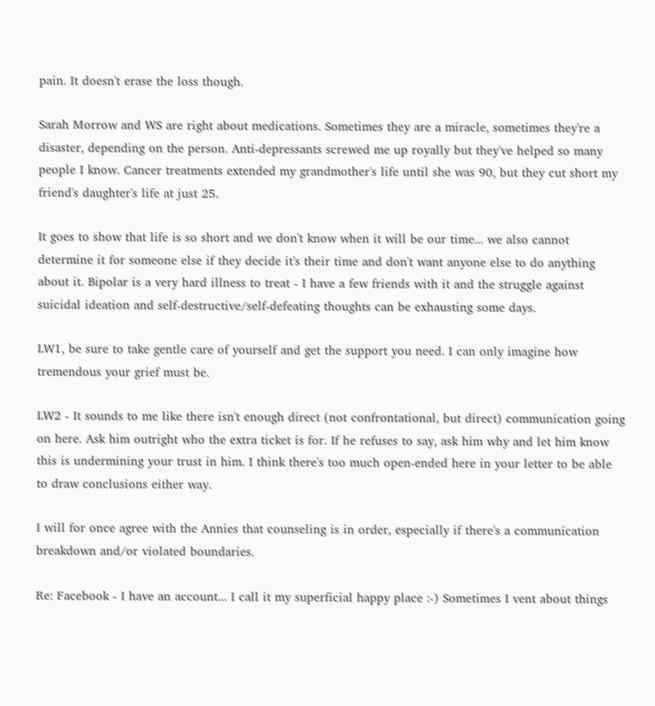pain. It doesn't erase the loss though.

Sarah Morrow and WS are right about medications. Sometimes they are a miracle, sometimes they're a disaster, depending on the person. Anti-depressants screwed me up royally but they've helped so many people I know. Cancer treatments extended my grandmother's life until she was 90, but they cut short my friend's daughter's life at just 25.

It goes to show that life is so short and we don't know when it will be our time... we also cannot determine it for someone else if they decide it's their time and don't want anyone else to do anything about it. Bipolar is a very hard illness to treat - I have a few friends with it and the struggle against suicidal ideation and self-destructive/self-defeating thoughts can be exhausting some days.

LW1, be sure to take gentle care of yourself and get the support you need. I can only imagine how tremendous your grief must be.

LW2 - It sounds to me like there isn't enough direct (not confrontational, but direct) communication going on here. Ask him outright who the extra ticket is for. If he refuses to say, ask him why and let him know this is undermining your trust in him. I think there's too much open-ended here in your letter to be able to draw conclusions either way.

I will for once agree with the Annies that counseling is in order, especially if there's a communication breakdown and/or violated boundaries.

Re: Facebook - I have an account... I call it my superficial happy place :-) Sometimes I vent about things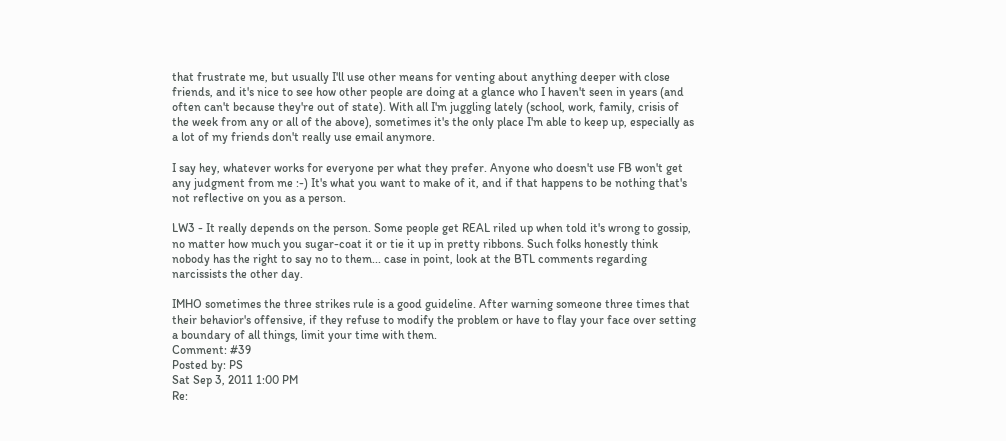that frustrate me, but usually I'll use other means for venting about anything deeper with close friends, and it's nice to see how other people are doing at a glance who I haven't seen in years (and often can't because they're out of state). With all I'm juggling lately (school, work, family, crisis of the week from any or all of the above), sometimes it's the only place I'm able to keep up, especially as a lot of my friends don't really use email anymore.

I say hey, whatever works for everyone per what they prefer. Anyone who doesn't use FB won't get any judgment from me :-) It's what you want to make of it, and if that happens to be nothing that's not reflective on you as a person.

LW3 - It really depends on the person. Some people get REAL riled up when told it's wrong to gossip, no matter how much you sugar-coat it or tie it up in pretty ribbons. Such folks honestly think nobody has the right to say no to them... case in point, look at the BTL comments regarding narcissists the other day.

IMHO sometimes the three strikes rule is a good guideline. After warning someone three times that their behavior's offensive, if they refuse to modify the problem or have to flay your face over setting a boundary of all things, limit your time with them.
Comment: #39
Posted by: PS
Sat Sep 3, 2011 1:00 PM
Re: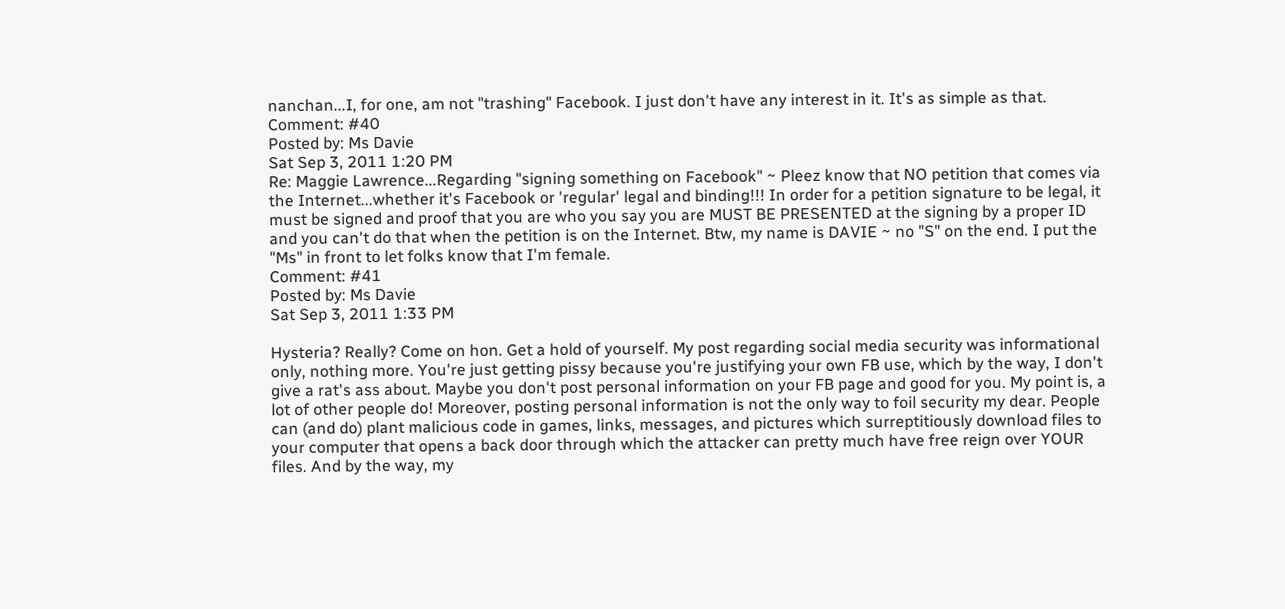nanchan...I, for one, am not "trashing" Facebook. I just don't have any interest in it. It's as simple as that.
Comment: #40
Posted by: Ms Davie
Sat Sep 3, 2011 1:20 PM
Re: Maggie Lawrence...Regarding "signing something on Facebook" ~ Pleez know that NO petition that comes via the Internet...whether it's Facebook or 'regular' legal and binding!!! In order for a petition signature to be legal, it must be signed and proof that you are who you say you are MUST BE PRESENTED at the signing by a proper ID and you can't do that when the petition is on the Internet. Btw, my name is DAVIE ~ no "S" on the end. I put the "Ms" in front to let folks know that I'm female.
Comment: #41
Posted by: Ms Davie
Sat Sep 3, 2011 1:33 PM

Hysteria? Really? Come on hon. Get a hold of yourself. My post regarding social media security was informational only, nothing more. You're just getting pissy because you're justifying your own FB use, which by the way, I don't give a rat's ass about. Maybe you don't post personal information on your FB page and good for you. My point is, a lot of other people do! Moreover, posting personal information is not the only way to foil security my dear. People can (and do) plant malicious code in games, links, messages, and pictures which surreptitiously download files to your computer that opens a back door through which the attacker can pretty much have free reign over YOUR files. And by the way, my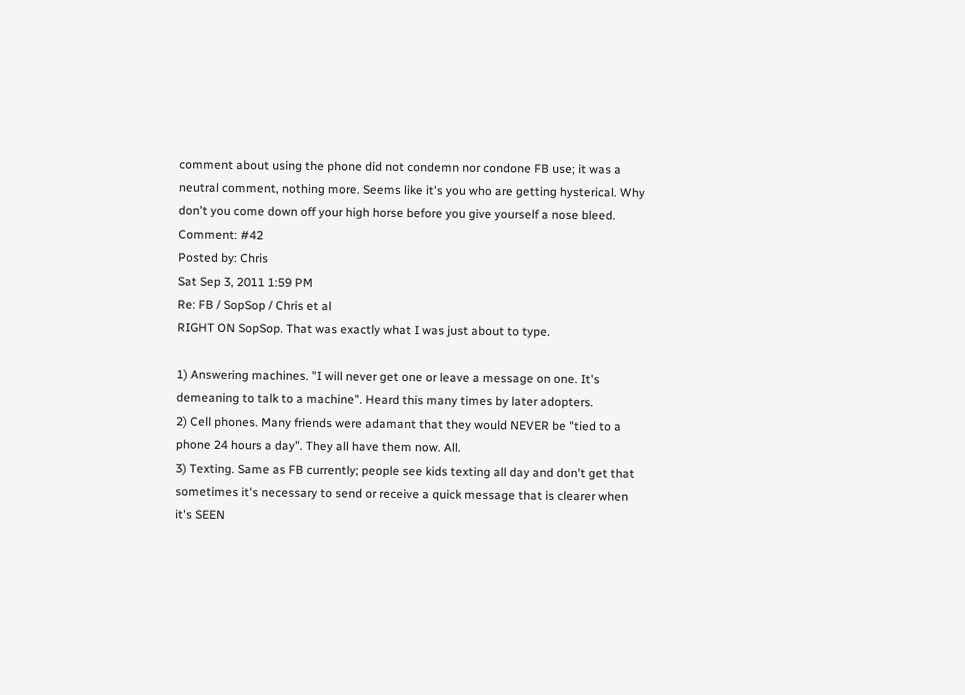comment about using the phone did not condemn nor condone FB use; it was a neutral comment, nothing more. Seems like it's you who are getting hysterical. Why don't you come down off your high horse before you give yourself a nose bleed.
Comment: #42
Posted by: Chris
Sat Sep 3, 2011 1:59 PM
Re: FB / SopSop / Chris et al
RIGHT ON SopSop. That was exactly what I was just about to type.

1) Answering machines. "I will never get one or leave a message on one. It's demeaning to talk to a machine". Heard this many times by later adopters.
2) Cell phones. Many friends were adamant that they would NEVER be "tied to a phone 24 hours a day". They all have them now. All.
3) Texting. Same as FB currently; people see kids texting all day and don't get that sometimes it's necessary to send or receive a quick message that is clearer when it's SEEN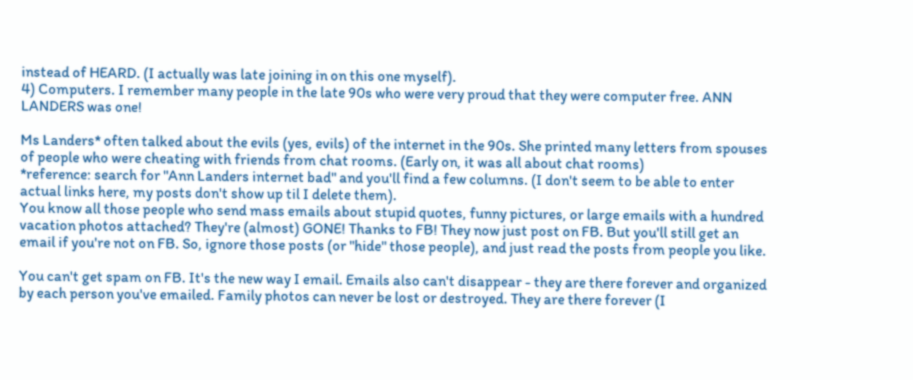instead of HEARD. (I actually was late joining in on this one myself).
4) Computers. I remember many people in the late 90s who were very proud that they were computer free. ANN LANDERS was one!

Ms Landers* often talked about the evils (yes, evils) of the internet in the 90s. She printed many letters from spouses of people who were cheating with friends from chat rooms. (Early on, it was all about chat rooms)
*reference: search for "Ann Landers internet bad" and you'll find a few columns. (I don't seem to be able to enter actual links here, my posts don't show up til I delete them).
You know all those people who send mass emails about stupid quotes, funny pictures, or large emails with a hundred vacation photos attached? They're (almost) GONE! Thanks to FB! They now just post on FB. But you'll still get an email if you're not on FB. So, ignore those posts (or "hide" those people), and just read the posts from people you like.

You can't get spam on FB. It's the new way I email. Emails also can't disappear - they are there forever and organized by each person you've emailed. Family photos can never be lost or destroyed. They are there forever (I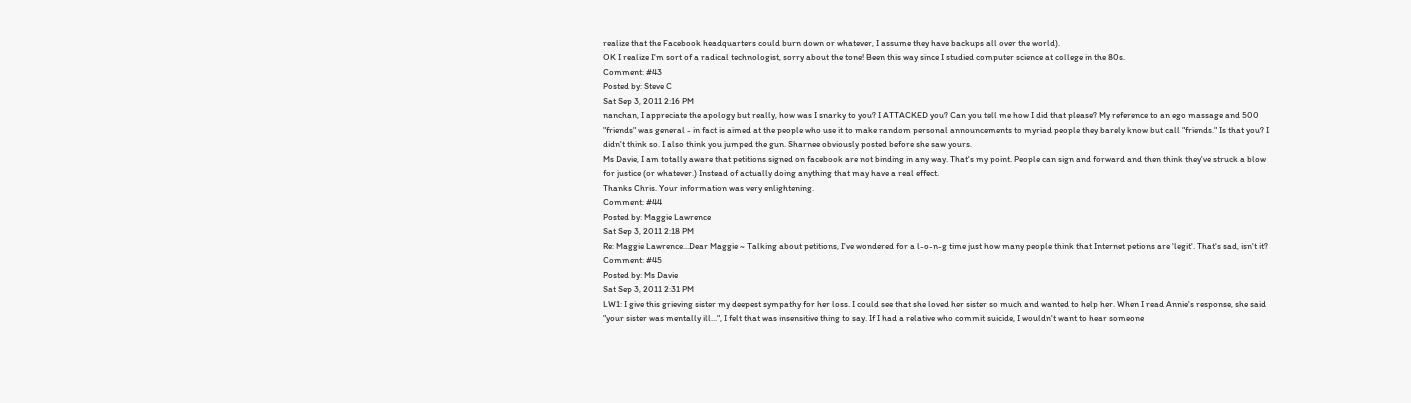realize that the Facebook headquarters could burn down or whatever, I assume they have backups all over the world).
OK I realize I'm sort of a radical technologist, sorry about the tone! Been this way since I studied computer science at college in the 80s.
Comment: #43
Posted by: Steve C
Sat Sep 3, 2011 2:16 PM
nanchan, I appreciate the apology but really, how was I snarky to you? I ATTACKED you? Can you tell me how I did that please? My reference to an ego massage and 500 "friends" was general - in fact is aimed at the people who use it to make random personal announcements to myriad people they barely know but call "friends." Is that you? I didn't think so. I also think you jumped the gun. Sharnee obviously posted before she saw yours.
Ms Davie, I am totally aware that petitions signed on facebook are not binding in any way. That's my point. People can sign and forward and then think they've struck a blow for justice (or whatever.) Instead of actually doing anything that may have a real effect.
Thanks Chris. Your information was very enlightening.
Comment: #44
Posted by: Maggie Lawrence
Sat Sep 3, 2011 2:18 PM
Re: Maggie Lawrence...Dear Maggie ~ Talking about petitions, I've wondered for a l-o-n-g time just how many people think that Internet petions are 'legit'. That's sad, isn't it?
Comment: #45
Posted by: Ms Davie
Sat Sep 3, 2011 2:31 PM
LW1: I give this grieving sister my deepest sympathy for her loss. I could see that she loved her sister so much and wanted to help her. When I read Annie's response, she said "your sister was mentally ill...", I felt that was insensitive thing to say. If I had a relative who commit suicide, I wouldn't want to hear someone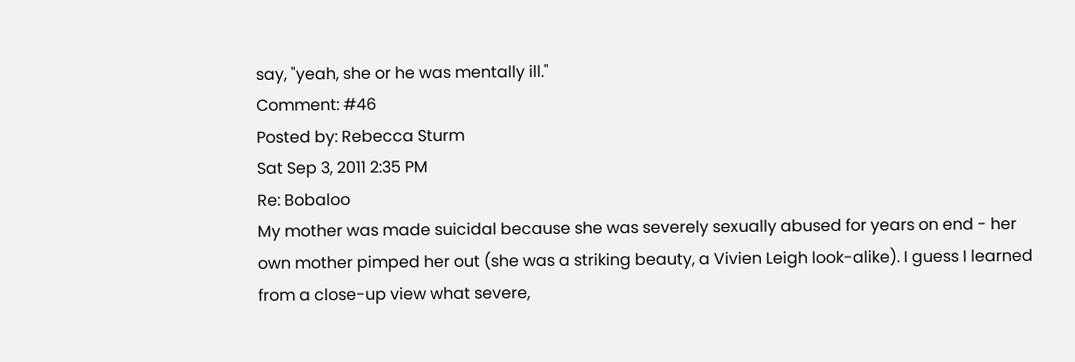say, "yeah, she or he was mentally ill."
Comment: #46
Posted by: Rebecca Sturm
Sat Sep 3, 2011 2:35 PM
Re: Bobaloo
My mother was made suicidal because she was severely sexually abused for years on end - her own mother pimped her out (she was a striking beauty, a Vivien Leigh look-alike). I guess I learned from a close-up view what severe,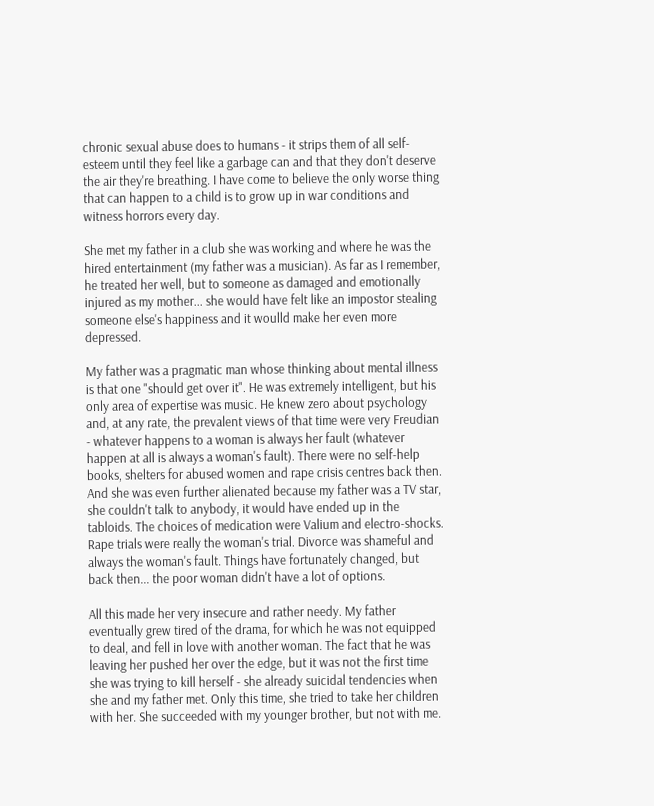chronic sexual abuse does to humans - it strips them of all self-esteem until they feel like a garbage can and that they don't deserve the air they're breathing. I have come to believe the only worse thing that can happen to a child is to grow up in war conditions and witness horrors every day.

She met my father in a club she was working and where he was the hired entertainment (my father was a musician). As far as I remember, he treated her well, but to someone as damaged and emotionally injured as my mother... she would have felt like an impostor stealing someone else's happiness and it woulld make her even more depressed.

My father was a pragmatic man whose thinking about mental illness is that one "should get over it". He was extremely intelligent, but his only area of expertise was music. He knew zero about psychology and, at any rate, the prevalent views of that time were very Freudian - whatever happens to a woman is always her fault (whatever happen at all is always a woman's fault). There were no self-help books, shelters for abused women and rape crisis centres back then. And she was even further alienated because my father was a TV star, she couldn't talk to anybody, it would have ended up in the tabloids. The choices of medication were Valium and electro-shocks. Rape trials were really the woman's trial. Divorce was shameful and always the woman's fault. Things have fortunately changed, but back then... the poor woman didn't have a lot of options.

All this made her very insecure and rather needy. My father eventually grew tired of the drama, for which he was not equipped to deal, and fell in love with another woman. The fact that he was leaving her pushed her over the edge, but it was not the first time she was trying to kill herself - she already suicidal tendencies when she and my father met. Only this time, she tried to take her children with her. She succeeded with my younger brother, but not with me.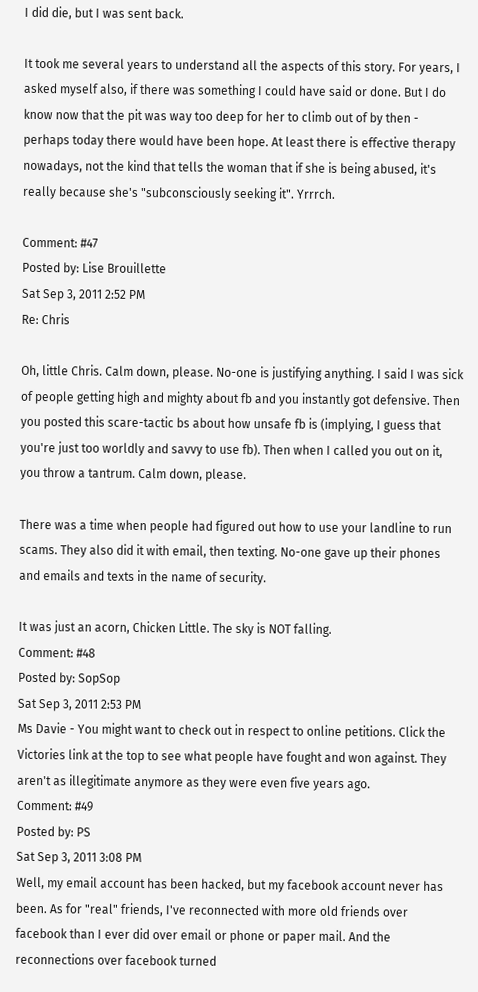I did die, but I was sent back.

It took me several years to understand all the aspects of this story. For years, I asked myself also, if there was something I could have said or done. But I do know now that the pit was way too deep for her to climb out of by then - perhaps today there would have been hope. At least there is effective therapy nowadays, not the kind that tells the woman that if she is being abused, it's really because she's "subconsciously seeking it". Yrrrch.

Comment: #47
Posted by: Lise Brouillette
Sat Sep 3, 2011 2:52 PM
Re: Chris

Oh, little Chris. Calm down, please. No-one is justifying anything. I said I was sick of people getting high and mighty about fb and you instantly got defensive. Then you posted this scare-tactic bs about how unsafe fb is (implying, I guess that you're just too worldly and savvy to use fb). Then when I called you out on it, you throw a tantrum. Calm down, please.

There was a time when people had figured out how to use your landline to run scams. They also did it with email, then texting. No-one gave up their phones and emails and texts in the name of security.

It was just an acorn, Chicken Little. The sky is NOT falling.
Comment: #48
Posted by: SopSop
Sat Sep 3, 2011 2:53 PM
Ms Davie - You might want to check out in respect to online petitions. Click the Victories link at the top to see what people have fought and won against. They aren't as illegitimate anymore as they were even five years ago.
Comment: #49
Posted by: PS
Sat Sep 3, 2011 3:08 PM
Well, my email account has been hacked, but my facebook account never has been. As for "real" friends, I've reconnected with more old friends over facebook than I ever did over email or phone or paper mail. And the reconnections over facebook turned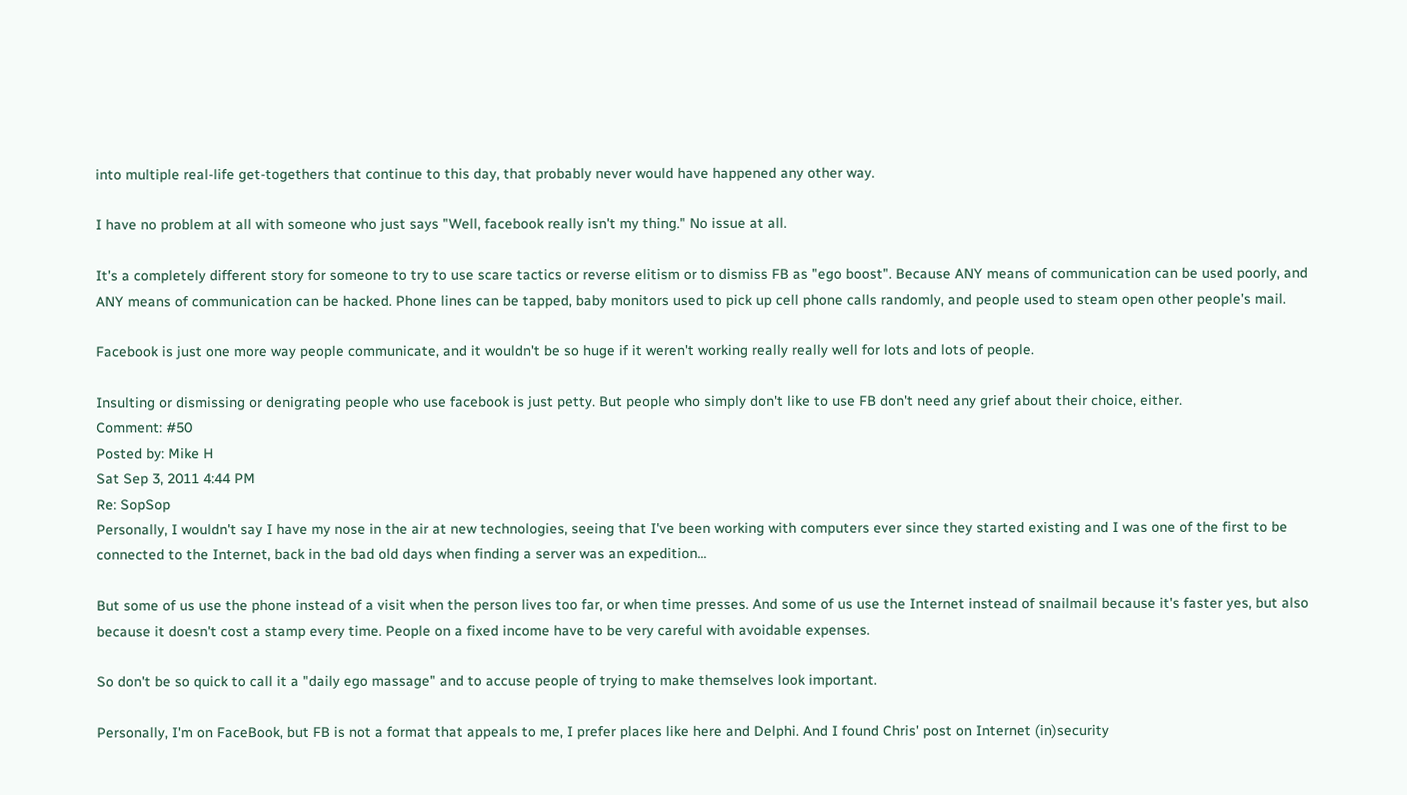into multiple real-life get-togethers that continue to this day, that probably never would have happened any other way.

I have no problem at all with someone who just says "Well, facebook really isn't my thing." No issue at all.

It's a completely different story for someone to try to use scare tactics or reverse elitism or to dismiss FB as "ego boost". Because ANY means of communication can be used poorly, and ANY means of communication can be hacked. Phone lines can be tapped, baby monitors used to pick up cell phone calls randomly, and people used to steam open other people's mail.

Facebook is just one more way people communicate, and it wouldn't be so huge if it weren't working really really well for lots and lots of people.

Insulting or dismissing or denigrating people who use facebook is just petty. But people who simply don't like to use FB don't need any grief about their choice, either.
Comment: #50
Posted by: Mike H
Sat Sep 3, 2011 4:44 PM
Re: SopSop
Personally, I wouldn't say I have my nose in the air at new technologies, seeing that I've been working with computers ever since they started existing and I was one of the first to be connected to the Internet, back in the bad old days when finding a server was an expedition...

But some of us use the phone instead of a visit when the person lives too far, or when time presses. And some of us use the Internet instead of snailmail because it's faster yes, but also because it doesn't cost a stamp every time. People on a fixed income have to be very careful with avoidable expenses.

So don't be so quick to call it a "daily ego massage" and to accuse people of trying to make themselves look important.

Personally, I'm on FaceBook, but FB is not a format that appeals to me, I prefer places like here and Delphi. And I found Chris' post on Internet (in)security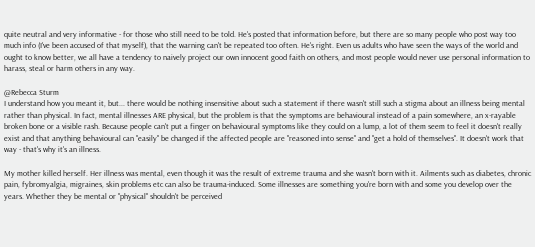quite neutral and very informative - for those who still need to be told. He's posted that information before, but there are so many people who post way too much info (I've been accused of that myself), that the warning can't be repeated too often. He's right. Even us adults who have seen the ways of the world and ought to know better, we all have a tendency to naively project our own innocent good faith on others, and most people would never use personal information to harass, steal or harm others in any way.

@Rebecca Sturm
I understand how you meant it, but... there would be nothing insensitive about such a statement if there wasn't still such a stigma about an illness being mental rather than physical. In fact, mental illnesses ARE physical, but the problem is that the symptoms are behavioural instead of a pain somewhere, an x-rayable broken bone or a visible rash. Because people can't put a finger on behavioural symptoms like they could on a lump, a lot of them seem to feel it doesn't really exist and that anything behavioural can "easily" be changed if the affected people are "reasoned into sense" and "get a hold of themselves". It doesn't work that way - that's why it's an illness.

My mother killed herself. Her illness was mental, even though it was the result of extreme trauma and she wasn't born with it. Ailments such as diabetes, chronic pain, fybromyalgia, migraines, skin problems etc can also be trauma-induced. Some illnesses are something you're born with and some you develop over the years. Whether they be mental or "physical" shouldn't be perceived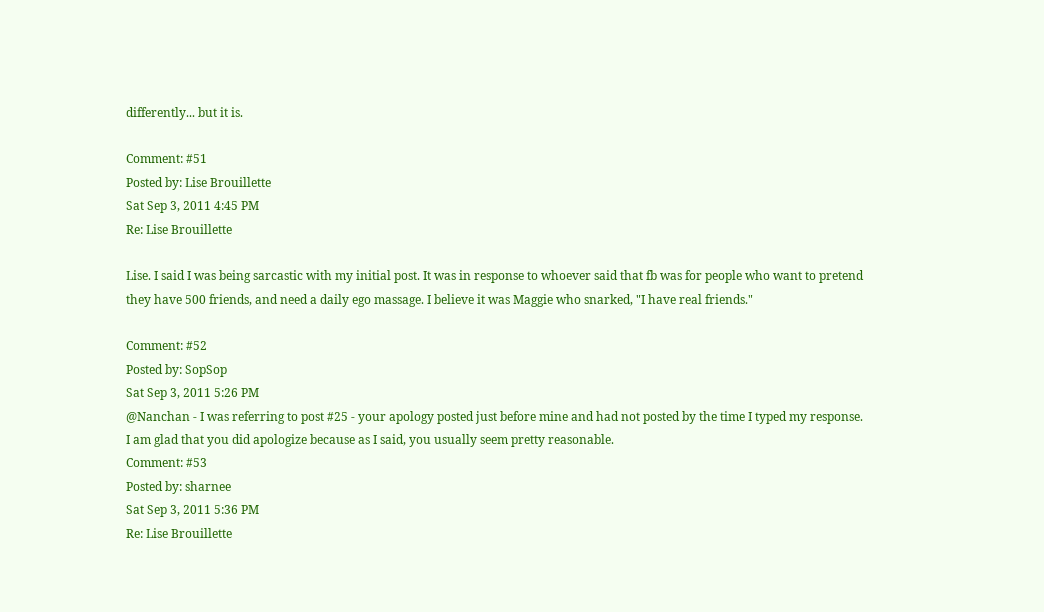differently... but it is.

Comment: #51
Posted by: Lise Brouillette
Sat Sep 3, 2011 4:45 PM
Re: Lise Brouillette

Lise. I said I was being sarcastic with my initial post. It was in response to whoever said that fb was for people who want to pretend they have 500 friends, and need a daily ego massage. I believe it was Maggie who snarked, "I have real friends."

Comment: #52
Posted by: SopSop
Sat Sep 3, 2011 5:26 PM
@Nanchan - I was referring to post #25 - your apology posted just before mine and had not posted by the time I typed my response. I am glad that you did apologize because as I said, you usually seem pretty reasonable.
Comment: #53
Posted by: sharnee
Sat Sep 3, 2011 5:36 PM
Re: Lise Brouillette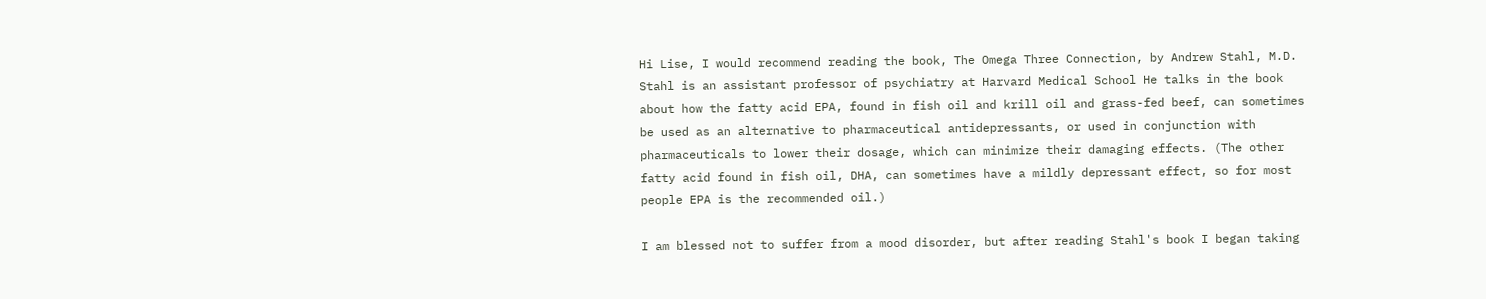Hi Lise, I would recommend reading the book, The Omega Three Connection, by Andrew Stahl, M.D. Stahl is an assistant professor of psychiatry at Harvard Medical School He talks in the book about how the fatty acid EPA, found in fish oil and krill oil and grass-fed beef, can sometimes be used as an alternative to pharmaceutical antidepressants, or used in conjunction with pharmaceuticals to lower their dosage, which can minimize their damaging effects. (The other fatty acid found in fish oil, DHA, can sometimes have a mildly depressant effect, so for most people EPA is the recommended oil.)

I am blessed not to suffer from a mood disorder, but after reading Stahl's book I began taking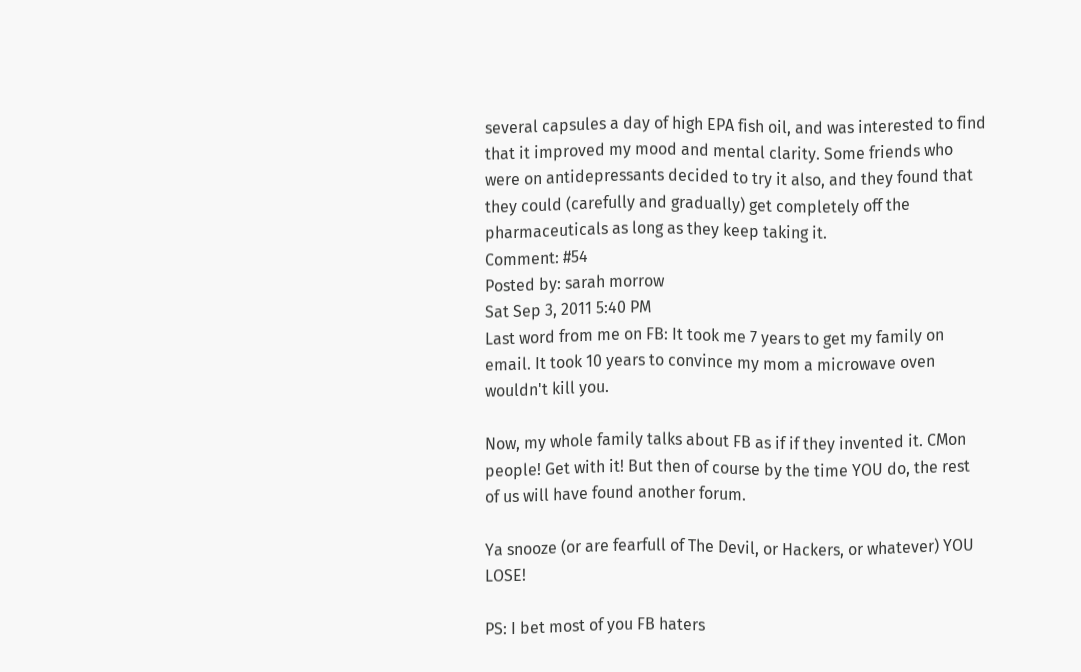several capsules a day of high EPA fish oil, and was interested to find that it improved my mood and mental clarity. Some friends who were on antidepressants decided to try it also, and they found that they could (carefully and gradually) get completely off the pharmaceuticals as long as they keep taking it.
Comment: #54
Posted by: sarah morrow
Sat Sep 3, 2011 5:40 PM
Last word from me on FB: It took me 7 years to get my family on email. It took 10 years to convince my mom a microwave oven wouldn't kill you.

Now, my whole family talks about FB as if if they invented it. CMon people! Get with it! But then of course by the time YOU do, the rest of us will have found another forum.

Ya snooze (or are fearfull of The Devil, or Hackers, or whatever) YOU LOSE!

PS: I bet most of you FB haters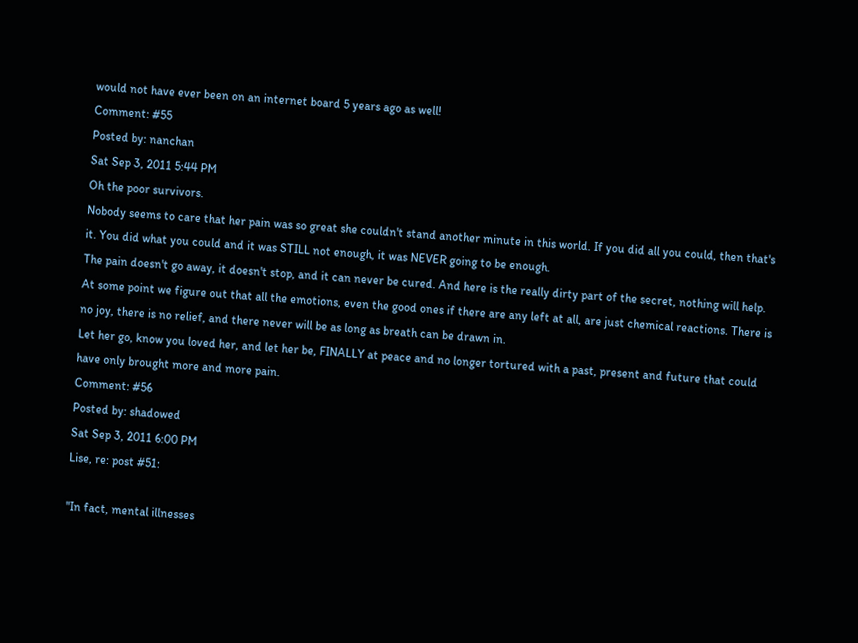would not have ever been on an internet board 5 years ago as well!
Comment: #55
Posted by: nanchan
Sat Sep 3, 2011 5:44 PM
Oh the poor survivors.
Nobody seems to care that her pain was so great she couldn't stand another minute in this world. If you did all you could, then that's it. You did what you could and it was STILL not enough, it was NEVER going to be enough.
The pain doesn't go away, it doesn't stop, and it can never be cured. And here is the really dirty part of the secret, nothing will help. At some point we figure out that all the emotions, even the good ones if there are any left at all, are just chemical reactions. There is no joy, there is no relief, and there never will be as long as breath can be drawn in.
Let her go, know you loved her, and let her be, FINALLY at peace and no longer tortured with a past, present and future that could have only brought more and more pain.
Comment: #56
Posted by: shadowed
Sat Sep 3, 2011 6:00 PM
Lise, re: post #51:

"In fact, mental illnesses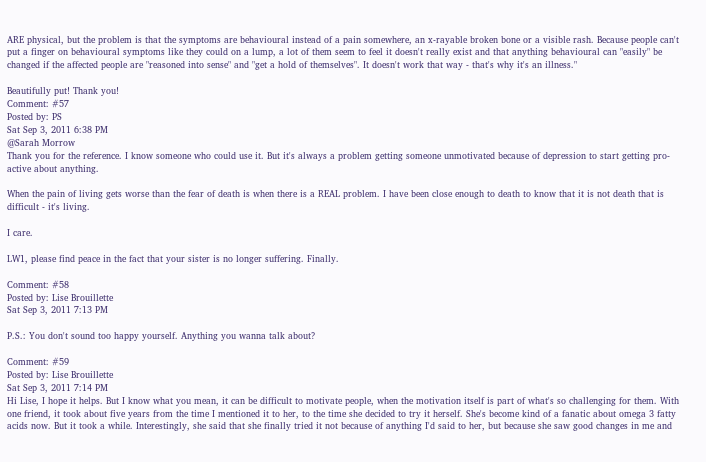ARE physical, but the problem is that the symptoms are behavioural instead of a pain somewhere, an x-rayable broken bone or a visible rash. Because people can't put a finger on behavioural symptoms like they could on a lump, a lot of them seem to feel it doesn't really exist and that anything behavioural can "easily" be changed if the affected people are "reasoned into sense" and "get a hold of themselves". It doesn't work that way - that's why it's an illness."

Beautifully put! Thank you!
Comment: #57
Posted by: PS
Sat Sep 3, 2011 6:38 PM
@Sarah Morrow
Thank you for the reference. I know someone who could use it. But it's always a problem getting someone unmotivated because of depression to start getting pro-active about anything.

When the pain of living gets worse than the fear of death is when there is a REAL problem. I have been close enough to death to know that it is not death that is difficult - it's living.

I care.

LW1, please find peace in the fact that your sister is no longer suffering. Finally.

Comment: #58
Posted by: Lise Brouillette
Sat Sep 3, 2011 7:13 PM

P.S.: You don't sound too happy yourself. Anything you wanna talk about?

Comment: #59
Posted by: Lise Brouillette
Sat Sep 3, 2011 7:14 PM
Hi Lise, I hope it helps. But I know what you mean, it can be difficult to motivate people, when the motivation itself is part of what's so challenging for them. With one friend, it took about five years from the time I mentioned it to her, to the time she decided to try it herself. She's become kind of a fanatic about omega 3 fatty acids now. But it took a while. Interestingly, she said that she finally tried it not because of anything I'd said to her, but because she saw good changes in me and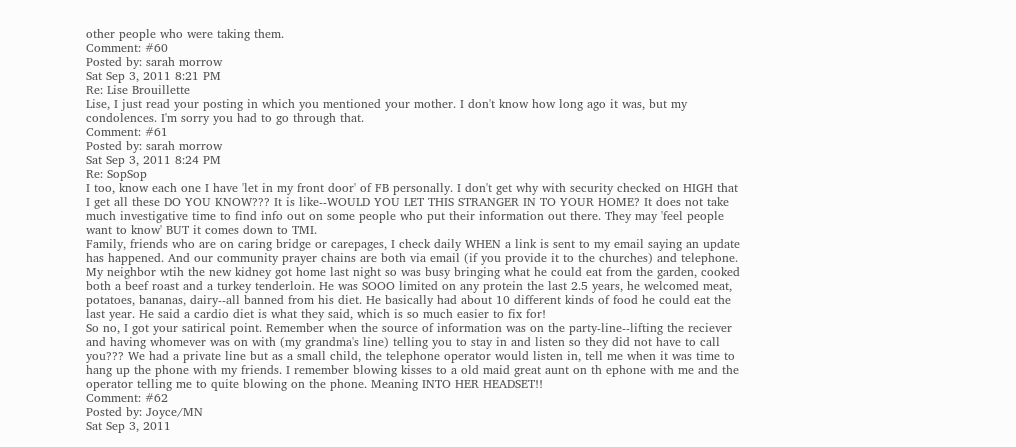other people who were taking them.
Comment: #60
Posted by: sarah morrow
Sat Sep 3, 2011 8:21 PM
Re: Lise Brouillette
Lise, I just read your posting in which you mentioned your mother. I don't know how long ago it was, but my condolences. I'm sorry you had to go through that.
Comment: #61
Posted by: sarah morrow
Sat Sep 3, 2011 8:24 PM
Re: SopSop
I too, know each one I have 'let in my front door' of FB personally. I don't get why with security checked on HIGH that I get all these DO YOU KNOW??? It is like--WOULD YOU LET THIS STRANGER IN TO YOUR HOME? It does not take much investigative time to find info out on some people who put their information out there. They may 'feel people want to know' BUT it comes down to TMI.
Family, friends who are on caring bridge or carepages, I check daily WHEN a link is sent to my email saying an update has happened. And our community prayer chains are both via email (if you provide it to the churches) and telephone.
My neighbor wtih the new kidney got home last night so was busy bringing what he could eat from the garden, cooked both a beef roast and a turkey tenderloin. He was SOOO limited on any protein the last 2.5 years, he welcomed meat, potatoes, bananas, dairy--all banned from his diet. He basically had about 10 different kinds of food he could eat the last year. He said a cardio diet is what they said, which is so much easier to fix for!
So no, I got your satirical point. Remember when the source of information was on the party-line--lifting the reciever and having whomever was on with (my grandma's line) telling you to stay in and listen so they did not have to call you??? We had a private line but as a small child, the telephone operator would listen in, tell me when it was time to hang up the phone with my friends. I remember blowing kisses to a old maid great aunt on th ephone with me and the operator telling me to quite blowing on the phone. Meaning INTO HER HEADSET!!
Comment: #62
Posted by: Joyce/MN
Sat Sep 3, 2011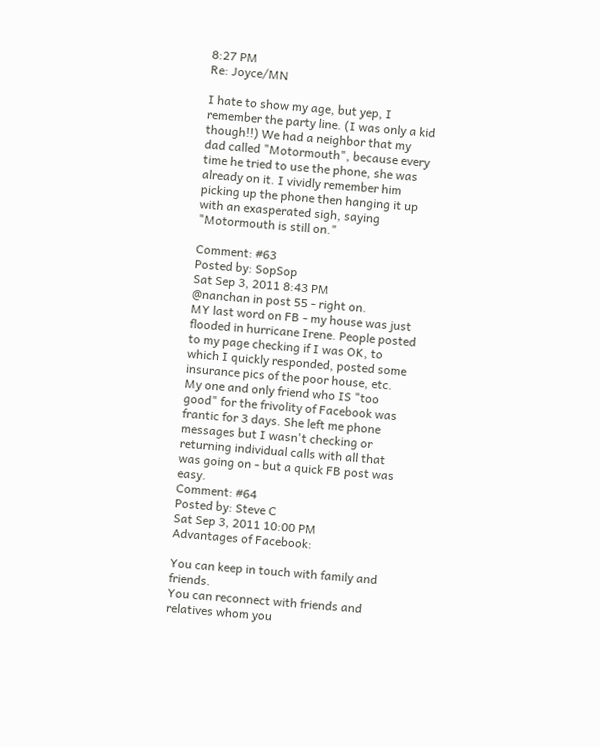8:27 PM
Re: Joyce/MN

I hate to show my age, but yep, I remember the party line. (I was only a kid though!!) We had a neighbor that my dad called "Motormouth", because every time he tried to use the phone, she was already on it. I vividly remember him picking up the phone then hanging it up with an exasperated sigh, saying "Motormouth is still on."

Comment: #63
Posted by: SopSop
Sat Sep 3, 2011 8:43 PM
@nanchan in post 55 - right on.
MY last word on FB - my house was just flooded in hurricane Irene. People posted to my page checking if I was OK, to which I quickly responded, posted some insurance pics of the poor house, etc.
My one and only friend who IS "too good" for the frivolity of Facebook was frantic for 3 days. She left me phone messages but I wasn't checking or returning individual calls with all that was going on - but a quick FB post was easy.
Comment: #64
Posted by: Steve C
Sat Sep 3, 2011 10:00 PM
Advantages of Facebook:

You can keep in touch with family and friends.
You can reconnect with friends and relatives whom you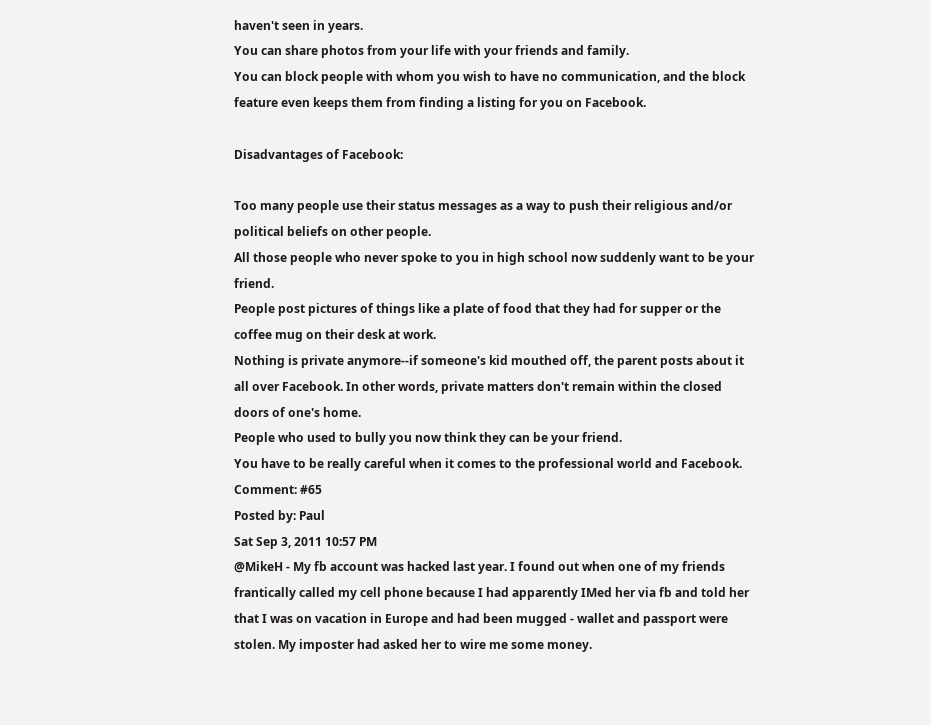haven't seen in years.
You can share photos from your life with your friends and family.
You can block people with whom you wish to have no communication, and the block feature even keeps them from finding a listing for you on Facebook.

Disadvantages of Facebook:

Too many people use their status messages as a way to push their religious and/or political beliefs on other people.
All those people who never spoke to you in high school now suddenly want to be your friend.
People post pictures of things like a plate of food that they had for supper or the coffee mug on their desk at work.
Nothing is private anymore--if someone's kid mouthed off, the parent posts about it all over Facebook. In other words, private matters don't remain within the closed doors of one's home.
People who used to bully you now think they can be your friend.
You have to be really careful when it comes to the professional world and Facebook.
Comment: #65
Posted by: Paul
Sat Sep 3, 2011 10:57 PM
@MikeH - My fb account was hacked last year. I found out when one of my friends frantically called my cell phone because I had apparently IMed her via fb and told her that I was on vacation in Europe and had been mugged - wallet and passport were stolen. My imposter had asked her to wire me some money.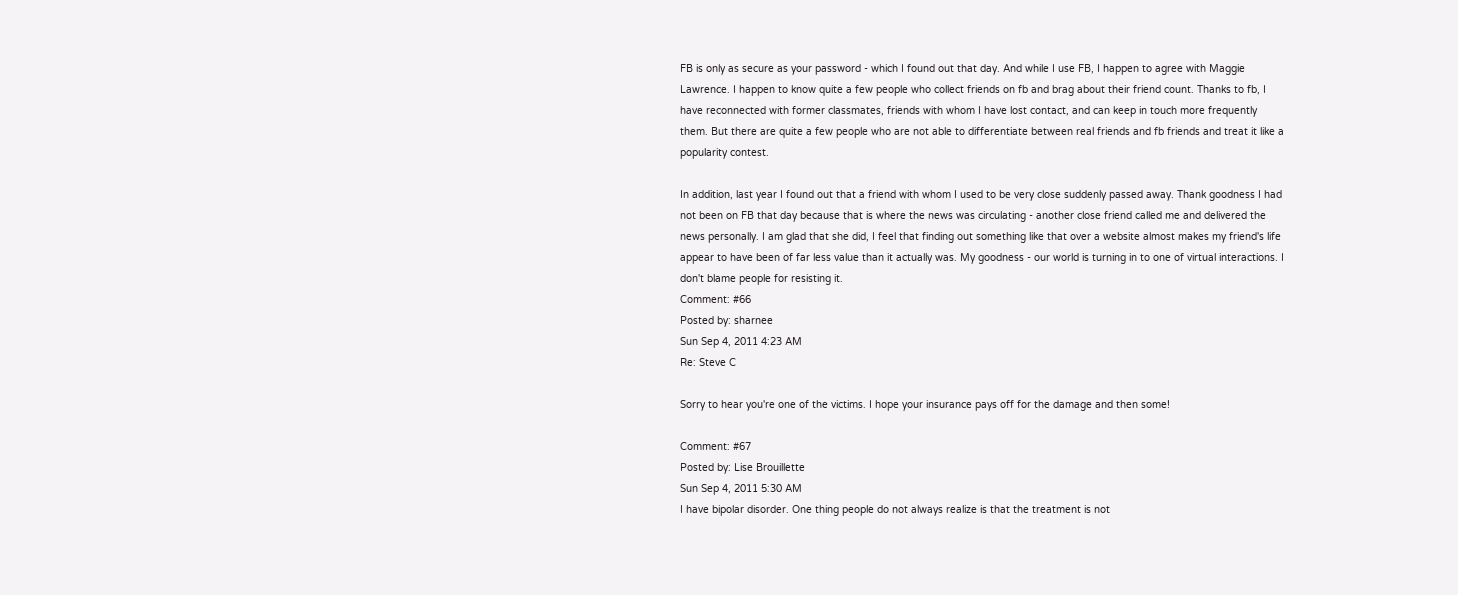FB is only as secure as your password - which I found out that day. And while I use FB, I happen to agree with Maggie Lawrence. I happen to know quite a few people who collect friends on fb and brag about their friend count. Thanks to fb, I have reconnected with former classmates, friends with whom I have lost contact, and can keep in touch more frequently them. But there are quite a few people who are not able to differentiate between real friends and fb friends and treat it like a popularity contest.

In addition, last year I found out that a friend with whom I used to be very close suddenly passed away. Thank goodness I had not been on FB that day because that is where the news was circulating - another close friend called me and delivered the news personally. I am glad that she did, I feel that finding out something like that over a website almost makes my friend's life appear to have been of far less value than it actually was. My goodness - our world is turning in to one of virtual interactions. I don't blame people for resisting it.
Comment: #66
Posted by: sharnee
Sun Sep 4, 2011 4:23 AM
Re: Steve C

Sorry to hear you're one of the victims. I hope your insurance pays off for the damage and then some!

Comment: #67
Posted by: Lise Brouillette
Sun Sep 4, 2011 5:30 AM
I have bipolar disorder. One thing people do not always realize is that the treatment is not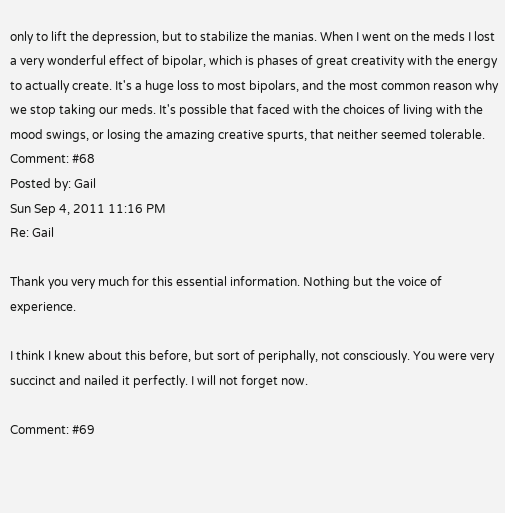only to lift the depression, but to stabilize the manias. When I went on the meds I lost a very wonderful effect of bipolar, which is phases of great creativity with the energy to actually create. It's a huge loss to most bipolars, and the most common reason why we stop taking our meds. It's possible that faced with the choices of living with the mood swings, or losing the amazing creative spurts, that neither seemed tolerable.
Comment: #68
Posted by: Gail
Sun Sep 4, 2011 11:16 PM
Re: Gail

Thank you very much for this essential information. Nothing but the voice of experience.

I think I knew about this before, but sort of periphally, not consciously. You were very succinct and nailed it perfectly. I will not forget now.

Comment: #69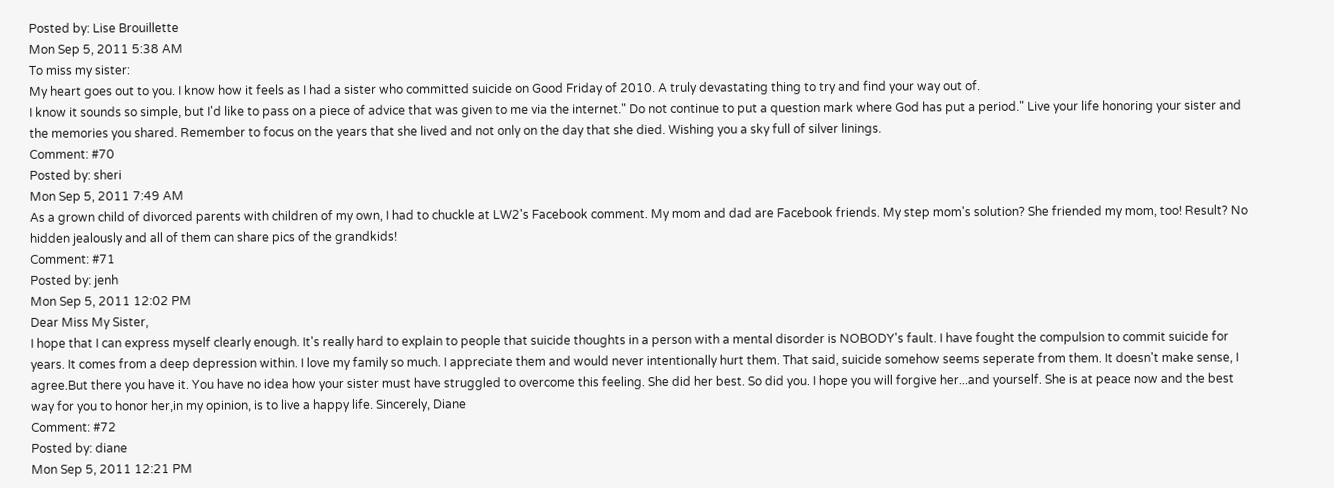Posted by: Lise Brouillette
Mon Sep 5, 2011 5:38 AM
To miss my sister:
My heart goes out to you. I know how it feels as I had a sister who committed suicide on Good Friday of 2010. A truly devastating thing to try and find your way out of.
I know it sounds so simple, but I'd like to pass on a piece of advice that was given to me via the internet." Do not continue to put a question mark where God has put a period." Live your life honoring your sister and the memories you shared. Remember to focus on the years that she lived and not only on the day that she died. Wishing you a sky full of silver linings.
Comment: #70
Posted by: sheri
Mon Sep 5, 2011 7:49 AM
As a grown child of divorced parents with children of my own, I had to chuckle at LW2's Facebook comment. My mom and dad are Facebook friends. My step mom's solution? She friended my mom, too! Result? No hidden jealously and all of them can share pics of the grandkids!
Comment: #71
Posted by: jenh
Mon Sep 5, 2011 12:02 PM
Dear Miss My Sister,
I hope that I can express myself clearly enough. It's really hard to explain to people that suicide thoughts in a person with a mental disorder is NOBODY's fault. I have fought the compulsion to commit suicide for years. It comes from a deep depression within. I love my family so much. I appreciate them and would never intentionally hurt them. That said, suicide somehow seems seperate from them. It doesn't make sense, I agree.But there you have it. You have no idea how your sister must have struggled to overcome this feeling. She did her best. So did you. I hope you will forgive her...and yourself. She is at peace now and the best way for you to honor her,in my opinion, is to live a happy life. Sincerely, Diane
Comment: #72
Posted by: diane
Mon Sep 5, 2011 12:21 PM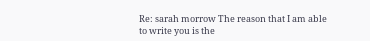Re: sarah morrow The reason that I am able to write you is the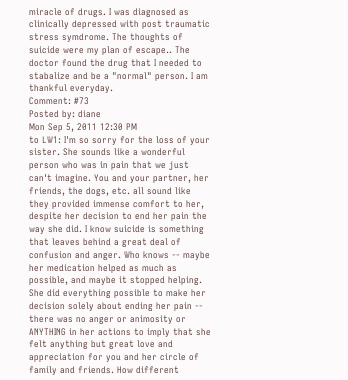miracle of drugs. I was diagnosed as clinically depressed with post traumatic stress symdrome. The thoughts of suicide were my plan of escape.. The doctor found the drug that I needed to stabalize and be a "normal" person. I am thankful everyday.
Comment: #73
Posted by: diane
Mon Sep 5, 2011 12:30 PM
to LW1: I'm so sorry for the loss of your sister. She sounds like a wonderful person who was in pain that we just can't imagine. You and your partner, her friends, the dogs, etc. all sound like they provided immense comfort to her, despite her decision to end her pain the way she did. I know suicide is something that leaves behind a great deal of confusion and anger. Who knows -- maybe her medication helped as much as possible, and maybe it stopped helping. She did everything possible to make her decision solely about ending her pain -- there was no anger or animosity or ANYTHING in her actions to imply that she felt anything but great love and appreciation for you and her circle of family and friends. How different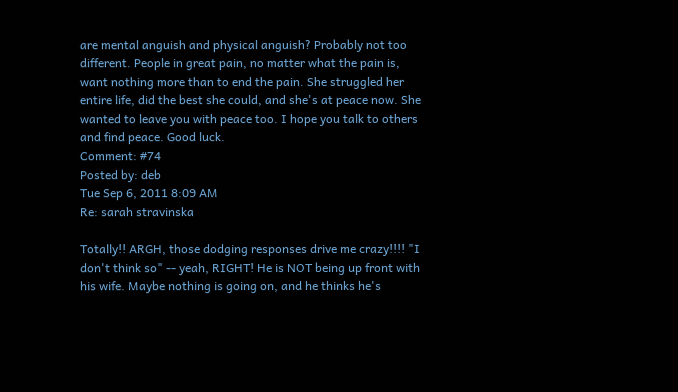are mental anguish and physical anguish? Probably not too different. People in great pain, no matter what the pain is, want nothing more than to end the pain. She struggled her entire life, did the best she could, and she's at peace now. She wanted to leave you with peace too. I hope you talk to others and find peace. Good luck.
Comment: #74
Posted by: deb
Tue Sep 6, 2011 8:09 AM
Re: sarah stravinska

Totally!! ARGH, those dodging responses drive me crazy!!!! "I don't think so" -- yeah, RIGHT! He is NOT being up front with his wife. Maybe nothing is going on, and he thinks he's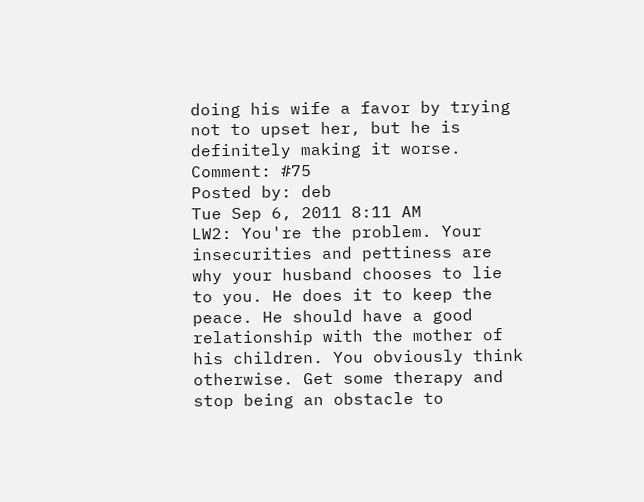doing his wife a favor by trying not to upset her, but he is definitely making it worse.
Comment: #75
Posted by: deb
Tue Sep 6, 2011 8:11 AM
LW2: You're the problem. Your insecurities and pettiness are why your husband chooses to lie to you. He does it to keep the peace. He should have a good relationship with the mother of his children. You obviously think otherwise. Get some therapy and stop being an obstacle to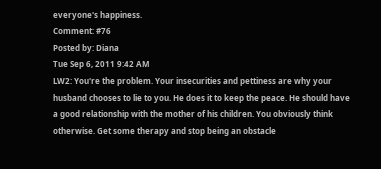everyone's happiness.
Comment: #76
Posted by: Diana
Tue Sep 6, 2011 9:42 AM
LW2: You're the problem. Your insecurities and pettiness are why your husband chooses to lie to you. He does it to keep the peace. He should have a good relationship with the mother of his children. You obviously think otherwise. Get some therapy and stop being an obstacle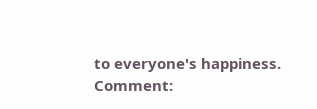to everyone's happiness.
Comment: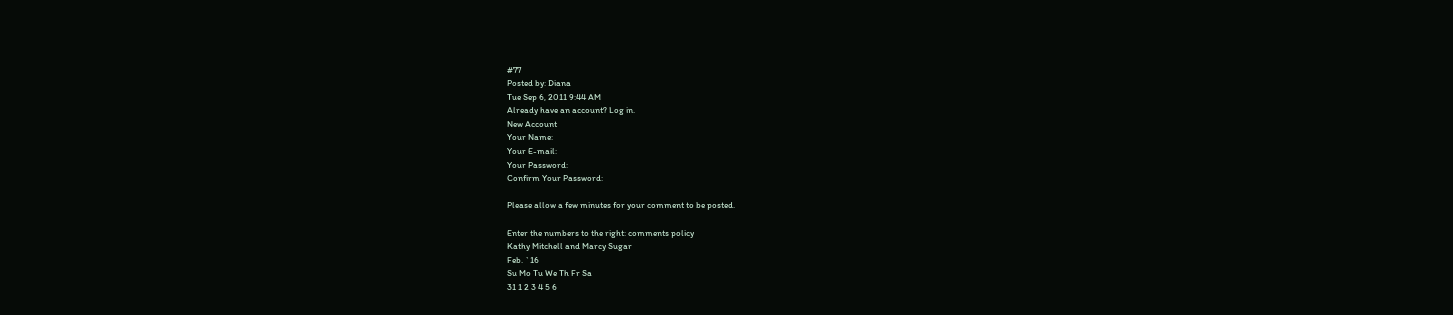#77
Posted by: Diana
Tue Sep 6, 2011 9:44 AM
Already have an account? Log in.
New Account
Your Name:
Your E-mail:
Your Password:
Confirm Your Password:

Please allow a few minutes for your comment to be posted.

Enter the numbers to the right: comments policy
Kathy Mitchell and Marcy Sugar
Feb. `16
Su Mo Tu We Th Fr Sa
31 1 2 3 4 5 6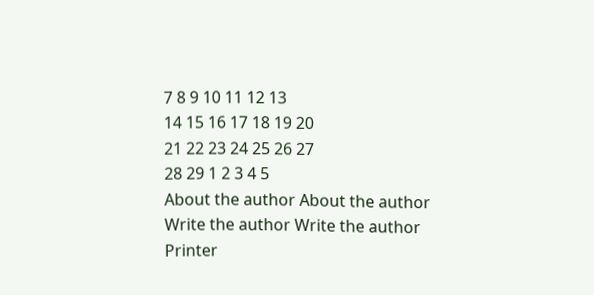7 8 9 10 11 12 13
14 15 16 17 18 19 20
21 22 23 24 25 26 27
28 29 1 2 3 4 5
About the author About the author
Write the author Write the author
Printer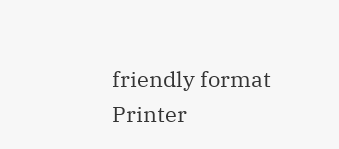friendly format Printer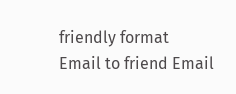friendly format
Email to friend Email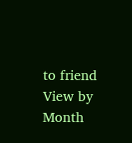to friend
View by Month